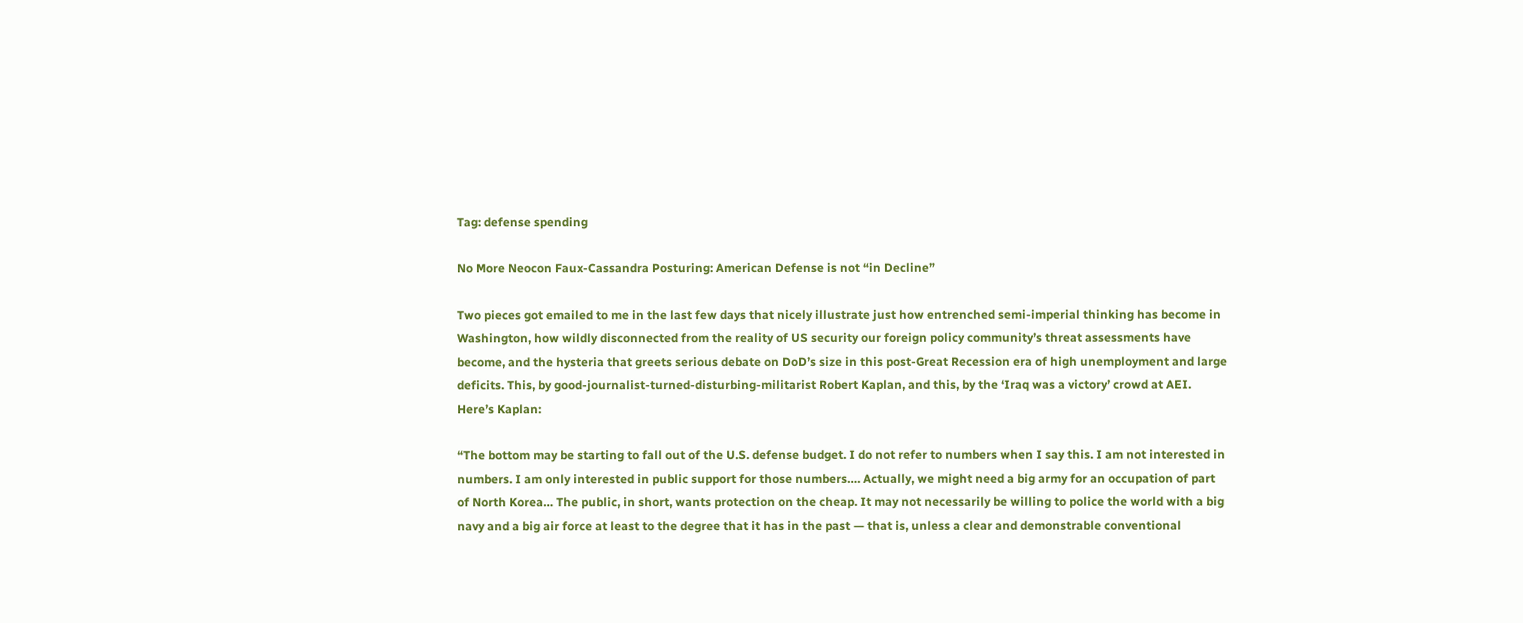Tag: defense spending

No More Neocon Faux-Cassandra Posturing: American Defense is not “in Decline”

Two pieces got emailed to me in the last few days that nicely illustrate just how entrenched semi-imperial thinking has become in Washington, how wildly disconnected from the reality of US security our foreign policy community’s threat assessments have become, and the hysteria that greets serious debate on DoD’s size in this post-Great Recession era of high unemployment and large deficits. This, by good-journalist-turned-disturbing-militarist Robert Kaplan, and this, by the ‘Iraq was a victory’ crowd at AEI. Here’s Kaplan:

“The bottom may be starting to fall out of the U.S. defense budget. I do not refer to numbers when I say this. I am not interested in numbers. I am only interested in public support for those numbers…. Actually, we might need a big army for an occupation of part of North Korea… The public, in short, wants protection on the cheap. It may not necessarily be willing to police the world with a big navy and a big air force at least to the degree that it has in the past — that is, unless a clear and demonstrable conventional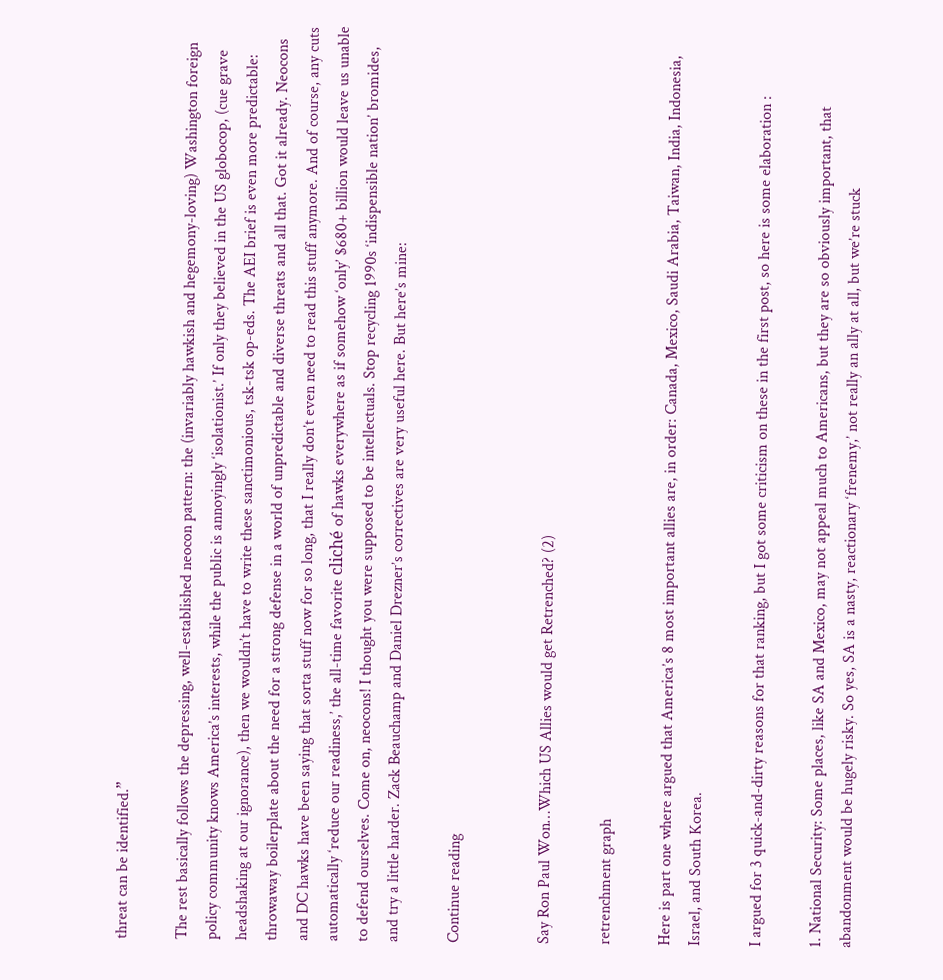threat can be identified.”

The rest basically follows the depressing, well-established neocon pattern: the (invariably hawkish and hegemony-loving) Washington foreign policy community knows America’s interests, while the public is annoyingly ‘isolationist.’ If only they believed in the US globocop, (cue grave headshaking at our ignorance), then we wouldn’t have to write these sanctimonious, tsk-tsk op-eds. The AEI brief is even more predictable: throwaway boilerplate about the need for a strong defense in a world of unpredictable and diverse threats and all that. Got it already. Neocons and DC hawks have been saying that sorta stuff now for so long, that I really don’t even need to read this stuff anymore. And of course, any cuts automatically ‘reduce our readiness,’ the all-time favorite cliché of hawks everywhere as if somehow ‘only’ $680+ billion would leave us unable to defend ourselves. Come on, neocons! I thought you were supposed to be intellectuals. Stop recycling 1990s ‘indispensible nation’ bromides, and try a little harder. Zack Beauchamp and Daniel Drezner’s correctives are very useful here. But here’s mine:

Continue reading


Say Ron Paul Won…Which US Allies would get Retrenched? (2)

retrenchment graph

Here is part one where argued that America’s 8 most important allies are, in order: Canada, Mexico, Saudi Arabia, Taiwan, India, Indonesia, Israel, and South Korea.

I argued for 3 quick-and-dirty reasons for that ranking, but I got some criticism on these in the first post, so here is some elaboration :

1. National Security: Some places, like SA and Mexico, may not appeal much to Americans, but they are so obviously important, that abandonment would be hugely risky. So yes, SA is a nasty, reactionary ‘frenemy,’ not really an ally at all, but we’re stuck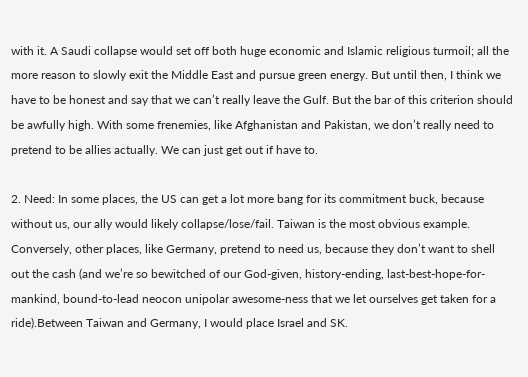with it. A Saudi collapse would set off both huge economic and Islamic religious turmoil; all the more reason to slowly exit the Middle East and pursue green energy. But until then, I think we have to be honest and say that we can’t really leave the Gulf. But the bar of this criterion should be awfully high. With some frenemies, like Afghanistan and Pakistan, we don’t really need to pretend to be allies actually. We can just get out if have to.

2. Need: In some places, the US can get a lot more bang for its commitment buck, because without us, our ally would likely collapse/lose/fail. Taiwan is the most obvious example. Conversely, other places, like Germany, pretend to need us, because they don’t want to shell out the cash (and we’re so bewitched of our God-given, history-ending, last-best-hope-for-mankind, bound-to-lead neocon unipolar awesome-ness that we let ourselves get taken for a ride).Between Taiwan and Germany, I would place Israel and SK.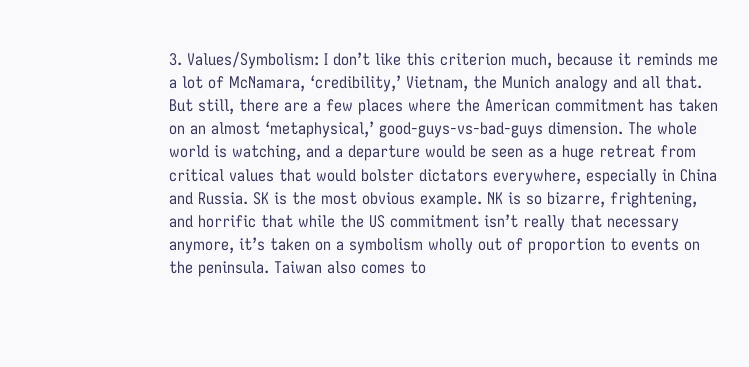3. Values/Symbolism: I don’t like this criterion much, because it reminds me a lot of McNamara, ‘credibility,’ Vietnam, the Munich analogy and all that. But still, there are a few places where the American commitment has taken on an almost ‘metaphysical,’ good-guys-vs-bad-guys dimension. The whole world is watching, and a departure would be seen as a huge retreat from critical values that would bolster dictators everywhere, especially in China and Russia. SK is the most obvious example. NK is so bizarre, frightening, and horrific that while the US commitment isn’t really that necessary anymore, it’s taken on a symbolism wholly out of proportion to events on the peninsula. Taiwan also comes to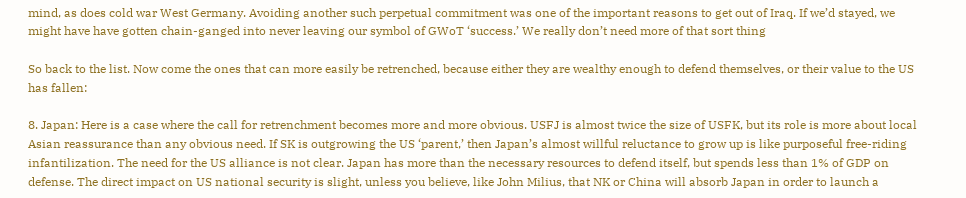mind, as does cold war West Germany. Avoiding another such perpetual commitment was one of the important reasons to get out of Iraq. If we’d stayed, we might have have gotten chain-ganged into never leaving our symbol of GWoT ‘success.’ We really don’t need more of that sort thing

So back to the list. Now come the ones that can more easily be retrenched, because either they are wealthy enough to defend themselves, or their value to the US has fallen:

8. Japan: Here is a case where the call for retrenchment becomes more and more obvious. USFJ is almost twice the size of USFK, but its role is more about local Asian reassurance than any obvious need. If SK is outgrowing the US ‘parent,’ then Japan’s almost willful reluctance to grow up is like purposeful free-riding infantilization. The need for the US alliance is not clear. Japan has more than the necessary resources to defend itself, but spends less than 1% of GDP on defense. The direct impact on US national security is slight, unless you believe, like John Milius, that NK or China will absorb Japan in order to launch a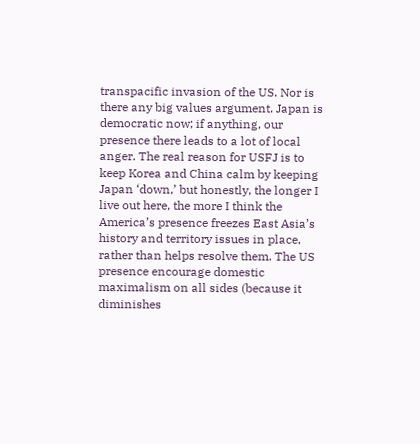transpacific invasion of the US. Nor is there any big values argument. Japan is democratic now; if anything, our presence there leads to a lot of local anger. The real reason for USFJ is to keep Korea and China calm by keeping Japan ‘down,’ but honestly, the longer I live out here, the more I think the America’s presence freezes East Asia’s history and territory issues in place, rather than helps resolve them. The US presence encourage domestic maximalism on all sides (because it diminishes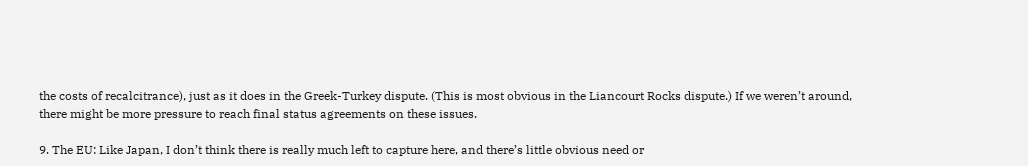the costs of recalcitrance), just as it does in the Greek-Turkey dispute. (This is most obvious in the Liancourt Rocks dispute.) If we weren’t around, there might be more pressure to reach final status agreements on these issues.

9. The EU: Like Japan, I don’t think there is really much left to capture here, and there’s little obvious need or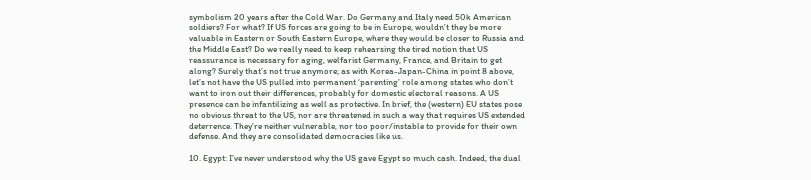symbolism 20 years after the Cold War. Do Germany and Italy need 50k American soldiers? For what? If US forces are going to be in Europe, wouldn’t they be more valuable in Eastern or South Eastern Europe, where they would be closer to Russia and the Middle East? Do we really need to keep rehearsing the tired notion that US reassurance is necessary for aging, welfarist Germany, France, and Britain to get along? Surely that’s not true anymore; as with Korea-Japan-China in point 8 above, let’s not have the US pulled into permanent ‘parenting’ role among states who don’t want to iron out their differences, probably for domestic electoral reasons. A US presence can be infantilizing as well as protective. In brief, the (western) EU states pose no obvious threat to the US, nor are threatened in such a way that requires US extended deterrence. They’re neither vulnerable, nor too poor/instable to provide for their own defense. And they are consolidated democracies like us.

10. Egypt: I’ve never understood why the US gave Egypt so much cash. Indeed, the dual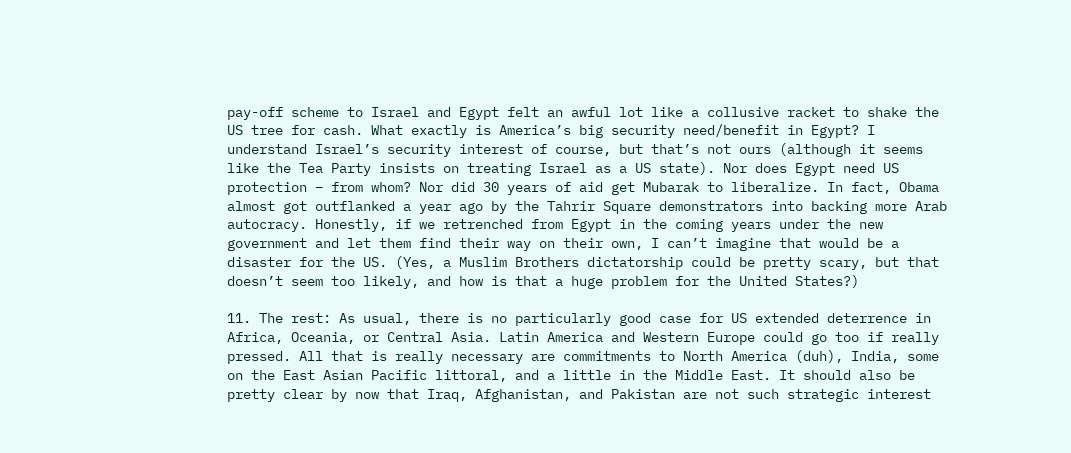pay-off scheme to Israel and Egypt felt an awful lot like a collusive racket to shake the US tree for cash. What exactly is America’s big security need/benefit in Egypt? I understand Israel’s security interest of course, but that’s not ours (although it seems like the Tea Party insists on treating Israel as a US state). Nor does Egypt need US protection – from whom? Nor did 30 years of aid get Mubarak to liberalize. In fact, Obama almost got outflanked a year ago by the Tahrir Square demonstrators into backing more Arab autocracy. Honestly, if we retrenched from Egypt in the coming years under the new government and let them find their way on their own, I can’t imagine that would be a disaster for the US. (Yes, a Muslim Brothers dictatorship could be pretty scary, but that doesn’t seem too likely, and how is that a huge problem for the United States?)

11. The rest: As usual, there is no particularly good case for US extended deterrence in Africa, Oceania, or Central Asia. Latin America and Western Europe could go too if really pressed. All that is really necessary are commitments to North America (duh), India, some on the East Asian Pacific littoral, and a little in the Middle East. It should also be pretty clear by now that Iraq, Afghanistan, and Pakistan are not such strategic interest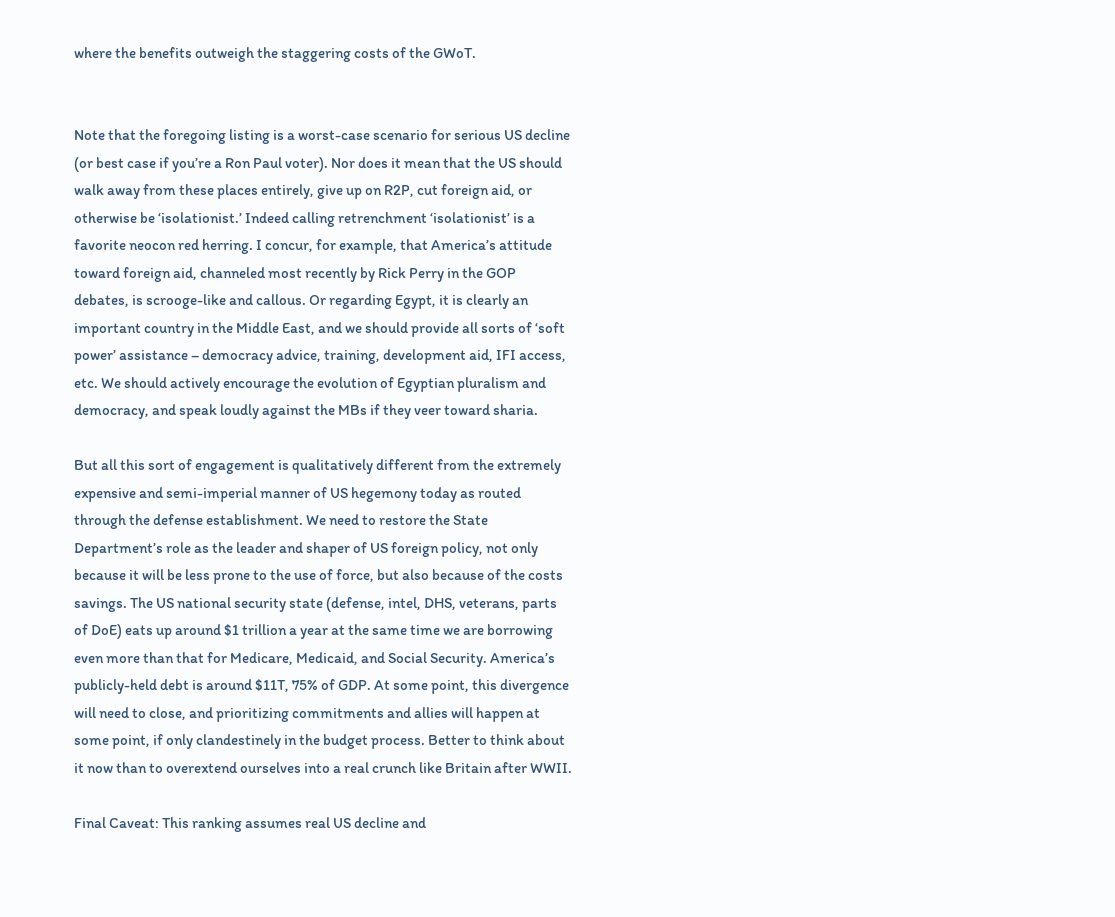where the benefits outweigh the staggering costs of the GWoT.


Note that the foregoing listing is a worst-case scenario for serious US decline (or best case if you’re a Ron Paul voter). Nor does it mean that the US should walk away from these places entirely, give up on R2P, cut foreign aid, or otherwise be ‘isolationist.’ Indeed calling retrenchment ‘isolationist’ is a favorite neocon red herring. I concur, for example, that America’s attitude toward foreign aid, channeled most recently by Rick Perry in the GOP debates, is scrooge-like and callous. Or regarding Egypt, it is clearly an important country in the Middle East, and we should provide all sorts of ‘soft power’ assistance – democracy advice, training, development aid, IFI access, etc. We should actively encourage the evolution of Egyptian pluralism and democracy, and speak loudly against the MBs if they veer toward sharia.

But all this sort of engagement is qualitatively different from the extremely expensive and semi-imperial manner of US hegemony today as routed through the defense establishment. We need to restore the State Department’s role as the leader and shaper of US foreign policy, not only because it will be less prone to the use of force, but also because of the costs savings. The US national security state (defense, intel, DHS, veterans, parts of DoE) eats up around $1 trillion a year at the same time we are borrowing even more than that for Medicare, Medicaid, and Social Security. America’s publicly-held debt is around $11T, 75% of GDP. At some point, this divergence will need to close, and prioritizing commitments and allies will happen at some point, if only clandestinely in the budget process. Better to think about it now than to overextend ourselves into a real crunch like Britain after WWII.

Final Caveat: This ranking assumes real US decline and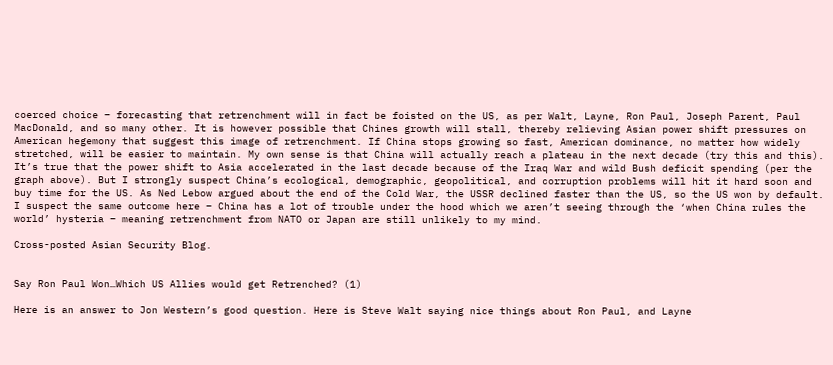coerced choice – forecasting that retrenchment will in fact be foisted on the US, as per Walt, Layne, Ron Paul, Joseph Parent, Paul MacDonald, and so many other. It is however possible that Chines growth will stall, thereby relieving Asian power shift pressures on American hegemony that suggest this image of retrenchment. If China stops growing so fast, American dominance, no matter how widely stretched, will be easier to maintain. My own sense is that China will actually reach a plateau in the next decade (try this and this). It’s true that the power shift to Asia accelerated in the last decade because of the Iraq War and wild Bush deficit spending (per the graph above). But I strongly suspect China’s ecological, demographic, geopolitical, and corruption problems will hit it hard soon and buy time for the US. As Ned Lebow argued about the end of the Cold War, the USSR declined faster than the US, so the US won by default. I suspect the same outcome here – China has a lot of trouble under the hood which we aren’t seeing through the ‘when China rules the world’ hysteria – meaning retrenchment from NATO or Japan are still unlikely to my mind.

Cross-posted Asian Security Blog.


Say Ron Paul Won…Which US Allies would get Retrenched? (1)

Here is an answer to Jon Western’s good question. Here is Steve Walt saying nice things about Ron Paul, and Layne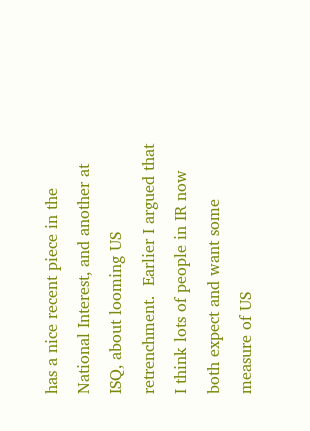has a nice recent piece in the National Interest, and another at ISQ, about looming US retrenchment.  Earlier I argued that I think lots of people in IR now both expect and want some measure of US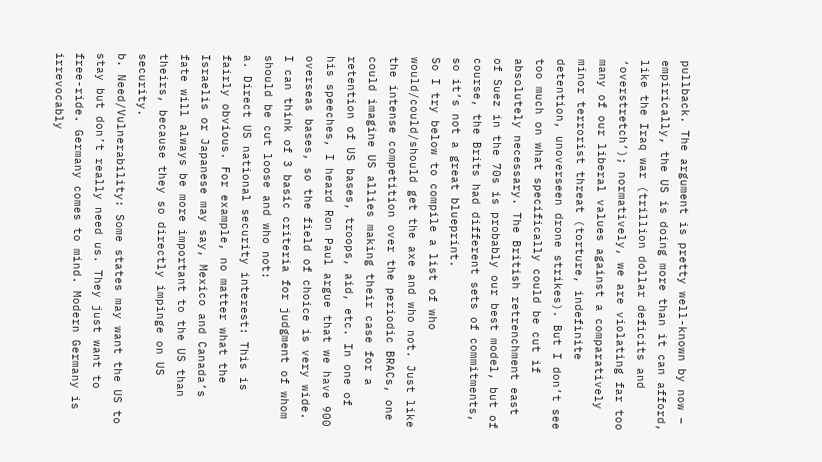pullback. The argument is pretty well-known by now – empirically, the US is doing more than it can afford, like the Iraq war (trillion dollar deficits and ‘overstretch’); normatively, we are violating far too many of our liberal values against a comparatively minor terrorist threat (torture, indefinite detention, unoverseen drone strikes). But I don’t see too much on what specifically could be cut if absolutely necessary. The British retrenchment east of Suez in the 70s is probably our best model, but of course, the Brits had different sets of commitments, so it’s not a great blueprint.
So I try below to compile a list of who would/could/should get the axe and who not. Just like the intense competition over the periodic BRACs, one could imagine US allies making their case for a retention of US bases, troops, aid, etc. In one of his speeches, I heard Ron Paul argue that we have 900 overseas bases, so the field of choice is very wide.
I can think of 3 basic criteria for judgment of whom should be cut loose and who not:
a. Direct US national security interest: This is fairly obvious. For example, no matter what the Israelis or Japanese may say, Mexico and Canada’s fate will always be more important to the US than theirs, because they so directly impinge on US security.
b. Need/Vulnerability: Some states may want the US to stay but don’t really need us. They just want to free-ride. Germany comes to mind. Modern Germany is irrevocably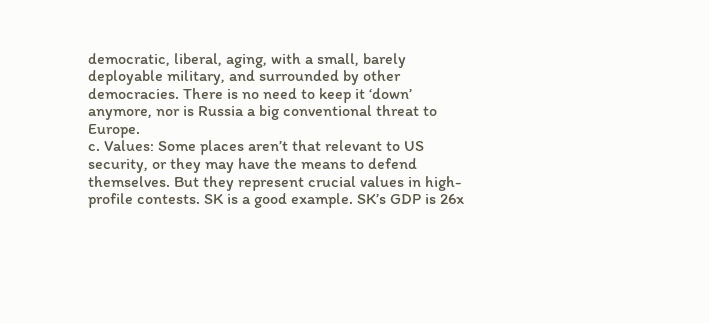democratic, liberal, aging, with a small, barely deployable military, and surrounded by other democracies. There is no need to keep it ‘down’ anymore, nor is Russia a big conventional threat to Europe.
c. Values: Some places aren’t that relevant to US security, or they may have the means to defend themselves. But they represent crucial values in high-profile contests. SK is a good example. SK’s GDP is 26x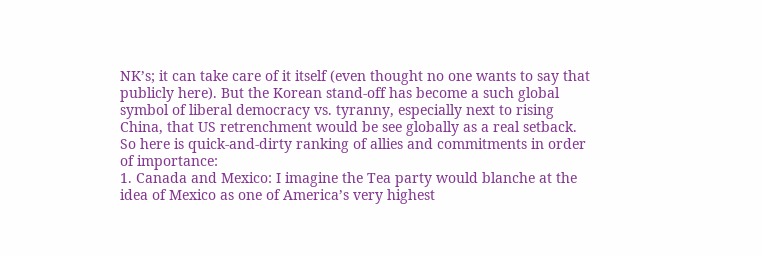NK’s; it can take care of it itself (even thought no one wants to say that publicly here). But the Korean stand-off has become a such global symbol of liberal democracy vs. tyranny, especially next to rising China, that US retrenchment would be see globally as a real setback.
So here is quick-and-dirty ranking of allies and commitments in order of importance:
1. Canada and Mexico: I imagine the Tea party would blanche at the idea of Mexico as one of America’s very highest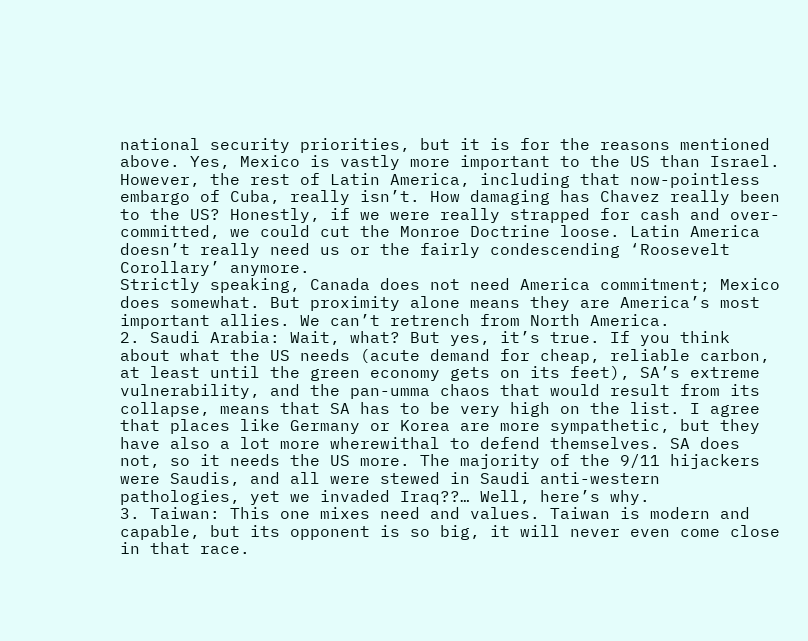national security priorities, but it is for the reasons mentioned above. Yes, Mexico is vastly more important to the US than Israel.
However, the rest of Latin America, including that now-pointless embargo of Cuba, really isn’t. How damaging has Chavez really been to the US? Honestly, if we were really strapped for cash and over-committed, we could cut the Monroe Doctrine loose. Latin America doesn’t really need us or the fairly condescending ‘Roosevelt Corollary’ anymore.
Strictly speaking, Canada does not need America commitment; Mexico does somewhat. But proximity alone means they are America’s most important allies. We can’t retrench from North America.
2. Saudi Arabia: Wait, what? But yes, it’s true. If you think about what the US needs (acute demand for cheap, reliable carbon, at least until the green economy gets on its feet), SA’s extreme vulnerability, and the pan-umma chaos that would result from its collapse, means that SA has to be very high on the list. I agree that places like Germany or Korea are more sympathetic, but they have also a lot more wherewithal to defend themselves. SA does not, so it needs the US more. The majority of the 9/11 hijackers were Saudis, and all were stewed in Saudi anti-western pathologies, yet we invaded Iraq??… Well, here’s why.
3. Taiwan: This one mixes need and values. Taiwan is modern and capable, but its opponent is so big, it will never even come close in that race.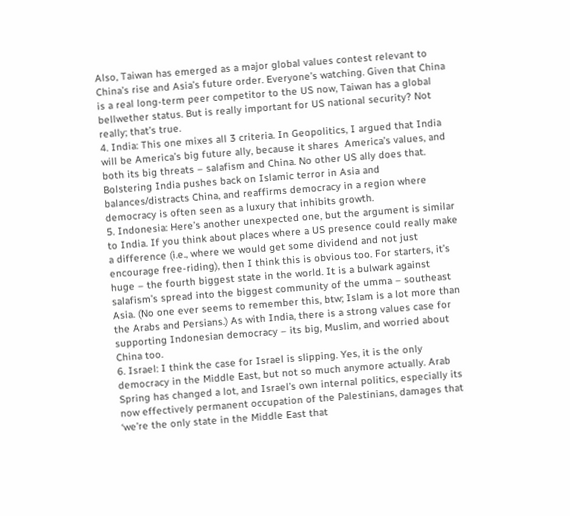Also, Taiwan has emerged as a major global values contest relevant to China’s rise and Asia’s future order. Everyone’s watching. Given that China is a real long-term peer competitor to the US now, Taiwan has a global bellwether status. But is really important for US national security? Not really; that’s true.
4. India: This one mixes all 3 criteria. In Geopolitics, I argued that India will be America’s big future ally, because it shares  America’s values, and both its big threats – salafism and China. No other US ally does that. Bolstering India pushes back on Islamic terror in Asia and balances/distracts China, and reaffirms democracy in a region where democracy is often seen as a luxury that inhibits growth.
5. Indonesia: Here’s another unexpected one, but the argument is similar to India. If you think about places where a US presence could really make a difference (i.e., where we would get some dividend and not just encourage free-riding), then I think this is obvious too. For starters, it’s huge – the fourth biggest state in the world. It is a bulwark against salafism’s spread into the biggest community of the umma – southeast Asia. (No one ever seems to remember this, btw; Islam is a lot more than the Arabs and Persians.) As with India, there is a strong values case for supporting Indonesian democracy – its big, Muslim, and worried about China too.
6. Israel: I think the case for Israel is slipping. Yes, it is the only democracy in the Middle East, but not so much anymore actually. Arab Spring has changed a lot, and Israel’s own internal politics, especially its now effectively permanent occupation of the Palestinians, damages that ‘we’re the only state in the Middle East that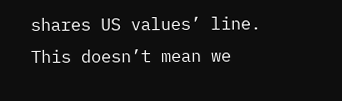shares US values’ line. This doesn’t mean we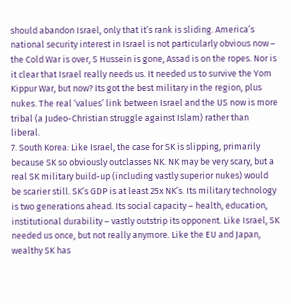should abandon Israel, only that it’s rank is sliding. America’s national security interest in Israel is not particularly obvious now – the Cold War is over, S Hussein is gone, Assad is on the ropes. Nor is it clear that Israel really needs us. It needed us to survive the Yom Kippur War, but now? Its got the best military in the region, plus nukes. The real ‘values’ link between Israel and the US now is more tribal (a Judeo-Christian struggle against Islam) rather than liberal.
7. South Korea: Like Israel, the case for SK is slipping, primarily because SK so obviously outclasses NK. NK may be very scary, but a real SK military build-up (including vastly superior nukes) would be scarier still. SK’s GDP is at least 25x NK’s. Its military technology is two generations ahead. Its social capacity – health, education, institutional durability – vastly outstrip its opponent. Like Israel, SK needed us once, but not really anymore. Like the EU and Japan, wealthy SK has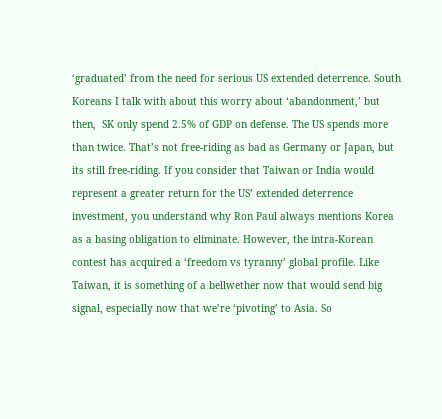‘graduated’ from the need for serious US extended deterrence. South Koreans I talk with about this worry about ‘abandonment,’ but then,  SK only spend 2.5% of GDP on defense. The US spends more than twice. That’s not free-riding as bad as Germany or Japan, but its still free-riding. If you consider that Taiwan or India would represent a greater return for the US’ extended deterrence investment, you understand why Ron Paul always mentions Korea as a basing obligation to eliminate. However, the intra-Korean contest has acquired a ‘freedom vs tyranny’ global profile. Like Taiwan, it is something of a bellwether now that would send big signal, especially now that we’re ‘pivoting’ to Asia. So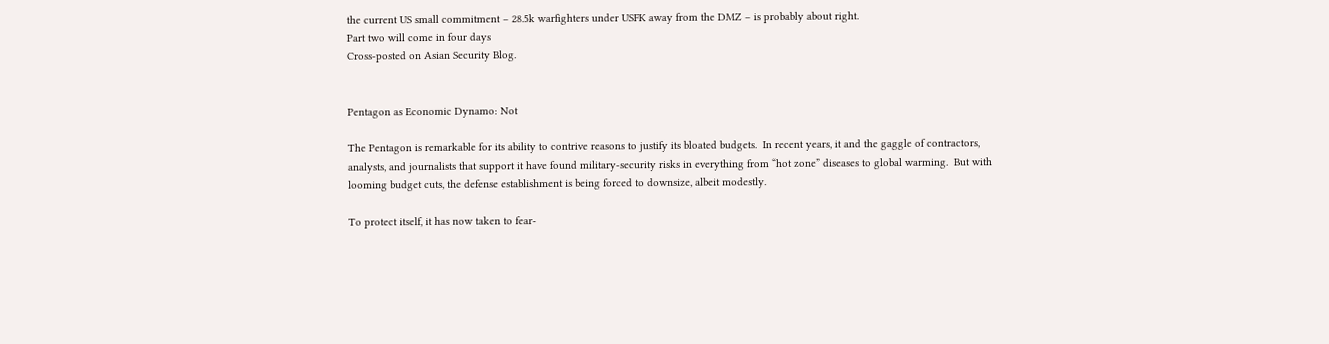the current US small commitment – 28.5k warfighters under USFK away from the DMZ – is probably about right.
Part two will come in four days
Cross-posted on Asian Security Blog.


Pentagon as Economic Dynamo: Not

The Pentagon is remarkable for its ability to contrive reasons to justify its bloated budgets.  In recent years, it and the gaggle of contractors, analysts, and journalists that support it have found military-security risks in everything from “hot zone” diseases to global warming.  But with looming budget cuts, the defense establishment is being forced to downsize, albeit modestly.

To protect itself, it has now taken to fear-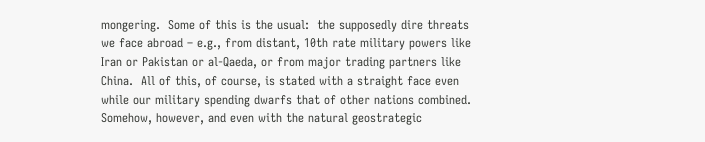mongering.  Some of this is the usual:  the supposedly dire threats we face abroad – e.g., from distant, 10th rate military powers like Iran or Pakistan or al-Qaeda, or from major trading partners like China.  All of this, of course, is stated with a straight face even while our military spending dwarfs that of other nations combined.  Somehow, however, and even with the natural geostrategic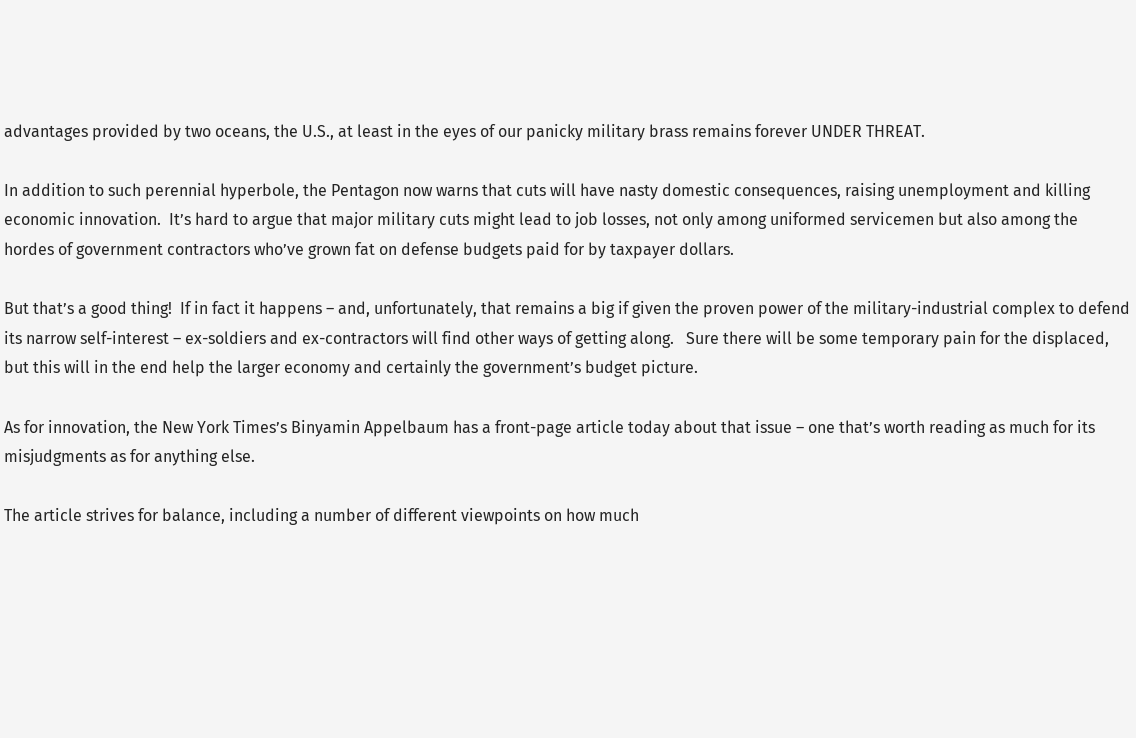advantages provided by two oceans, the U.S., at least in the eyes of our panicky military brass remains forever UNDER THREAT.

In addition to such perennial hyperbole, the Pentagon now warns that cuts will have nasty domestic consequences, raising unemployment and killing economic innovation.  It’s hard to argue that major military cuts might lead to job losses, not only among uniformed servicemen but also among the hordes of government contractors who’ve grown fat on defense budgets paid for by taxpayer dollars.

But that’s a good thing!  If in fact it happens – and, unfortunately, that remains a big if given the proven power of the military-industrial complex to defend its narrow self-interest – ex-soldiers and ex-contractors will find other ways of getting along.   Sure there will be some temporary pain for the displaced, but this will in the end help the larger economy and certainly the government’s budget picture.

As for innovation, the New York Times’s Binyamin Appelbaum has a front-page article today about that issue – one that’s worth reading as much for its misjudgments as for anything else.

The article strives for balance, including a number of different viewpoints on how much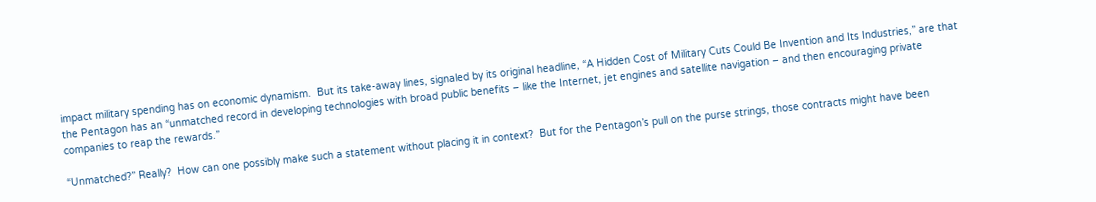impact military spending has on economic dynamism.  But its take-away lines, signaled by its original headline, “A Hidden Cost of Military Cuts Could Be Invention and Its Industries,” are that the Pentagon has an “unmatched record in developing technologies with broad public benefits – like the Internet, jet engines and satellite navigation – and then encouraging private companies to reap the rewards.”

“Unmatched?” Really?  How can one possibly make such a statement without placing it in context?  But for the Pentagon’s pull on the purse strings, those contracts might have been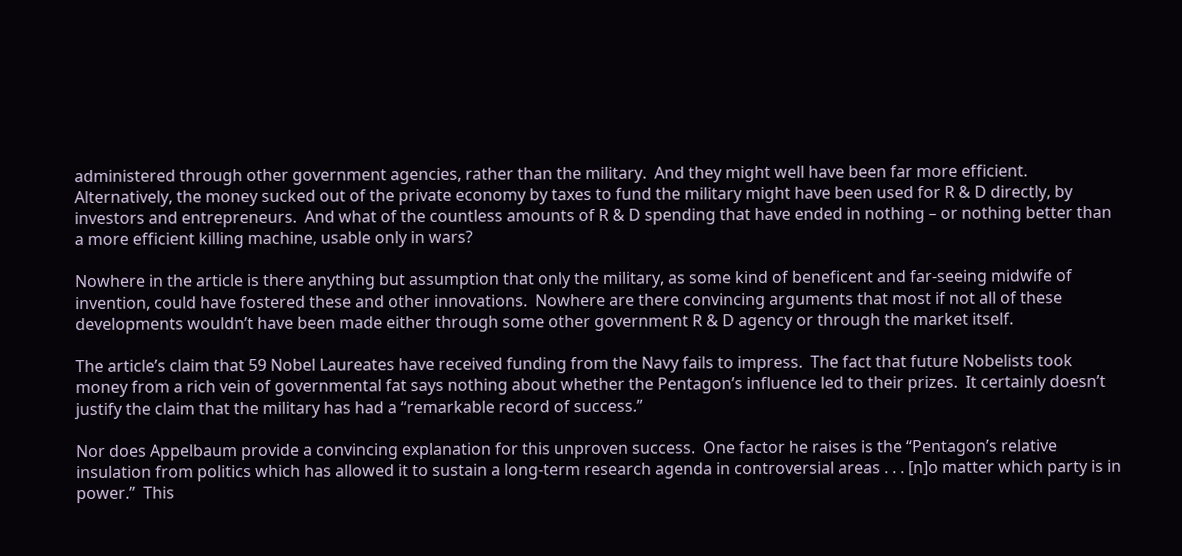administered through other government agencies, rather than the military.  And they might well have been far more efficient.  Alternatively, the money sucked out of the private economy by taxes to fund the military might have been used for R & D directly, by investors and entrepreneurs.  And what of the countless amounts of R & D spending that have ended in nothing – or nothing better than a more efficient killing machine, usable only in wars?

Nowhere in the article is there anything but assumption that only the military, as some kind of beneficent and far-seeing midwife of invention, could have fostered these and other innovations.  Nowhere are there convincing arguments that most if not all of these developments wouldn’t have been made either through some other government R & D agency or through the market itself.

The article’s claim that 59 Nobel Laureates have received funding from the Navy fails to impress.  The fact that future Nobelists took money from a rich vein of governmental fat says nothing about whether the Pentagon’s influence led to their prizes.  It certainly doesn’t justify the claim that the military has had a “remarkable record of success.”

Nor does Appelbaum provide a convincing explanation for this unproven success.  One factor he raises is the “Pentagon’s relative insulation from politics which has allowed it to sustain a long-term research agenda in controversial areas . . . [n]o matter which party is in power.”  This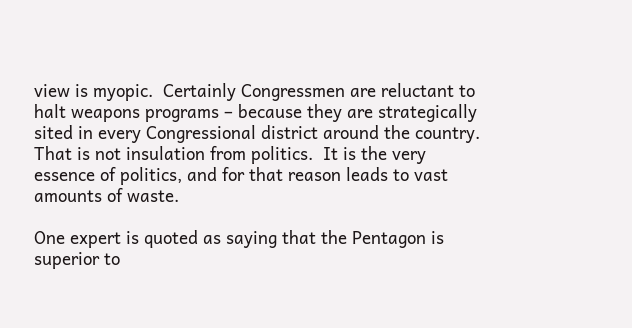view is myopic.  Certainly Congressmen are reluctant to halt weapons programs – because they are strategically sited in every Congressional district around the country.  That is not insulation from politics.  It is the very essence of politics, and for that reason leads to vast amounts of waste.

One expert is quoted as saying that the Pentagon is superior to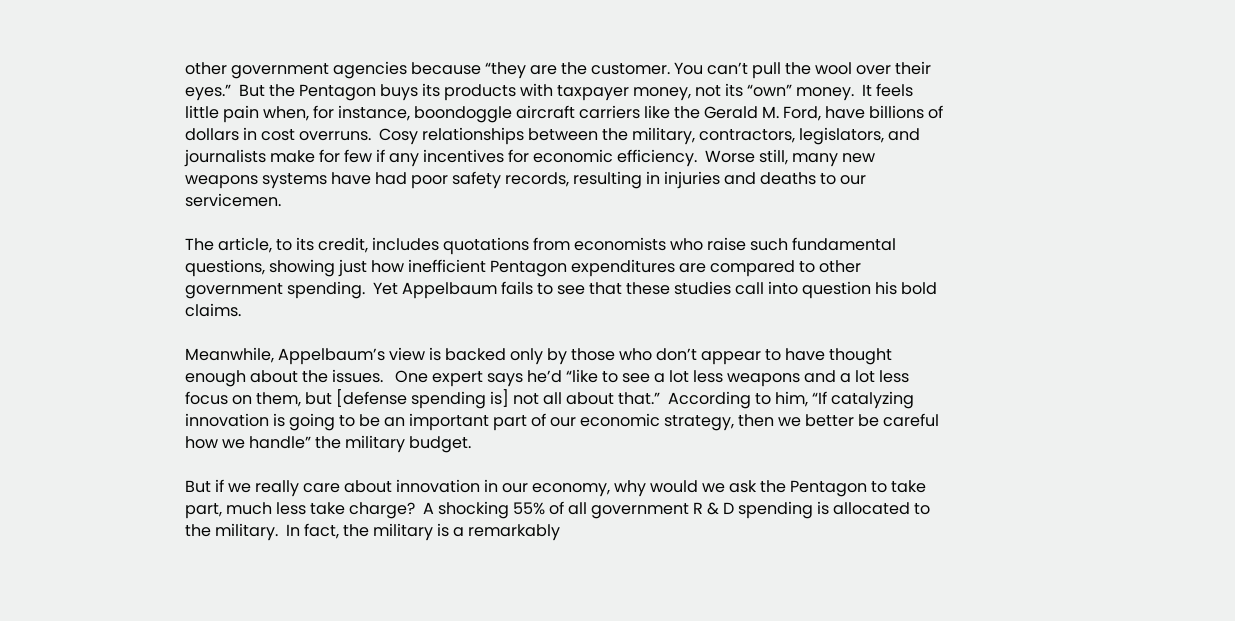other government agencies because “they are the customer. You can’t pull the wool over their eyes.”  But the Pentagon buys its products with taxpayer money, not its “own” money.  It feels little pain when, for instance, boondoggle aircraft carriers like the Gerald M. Ford, have billions of dollars in cost overruns.  Cosy relationships between the military, contractors, legislators, and journalists make for few if any incentives for economic efficiency.  Worse still, many new weapons systems have had poor safety records, resulting in injuries and deaths to our servicemen.

The article, to its credit, includes quotations from economists who raise such fundamental questions, showing just how inefficient Pentagon expenditures are compared to other government spending.  Yet Appelbaum fails to see that these studies call into question his bold claims.

Meanwhile, Appelbaum’s view is backed only by those who don’t appear to have thought enough about the issues.   One expert says he’d “like to see a lot less weapons and a lot less focus on them, but [defense spending is] not all about that.”  According to him, “If catalyzing innovation is going to be an important part of our economic strategy, then we better be careful how we handle” the military budget.

But if we really care about innovation in our economy, why would we ask the Pentagon to take part, much less take charge?  A shocking 55% of all government R & D spending is allocated to the military.  In fact, the military is a remarkably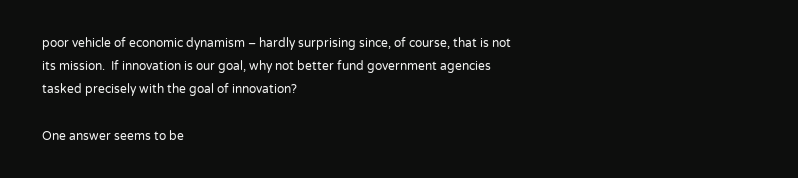poor vehicle of economic dynamism – hardly surprising since, of course, that is not its mission.  If innovation is our goal, why not better fund government agencies tasked precisely with the goal of innovation?

One answer seems to be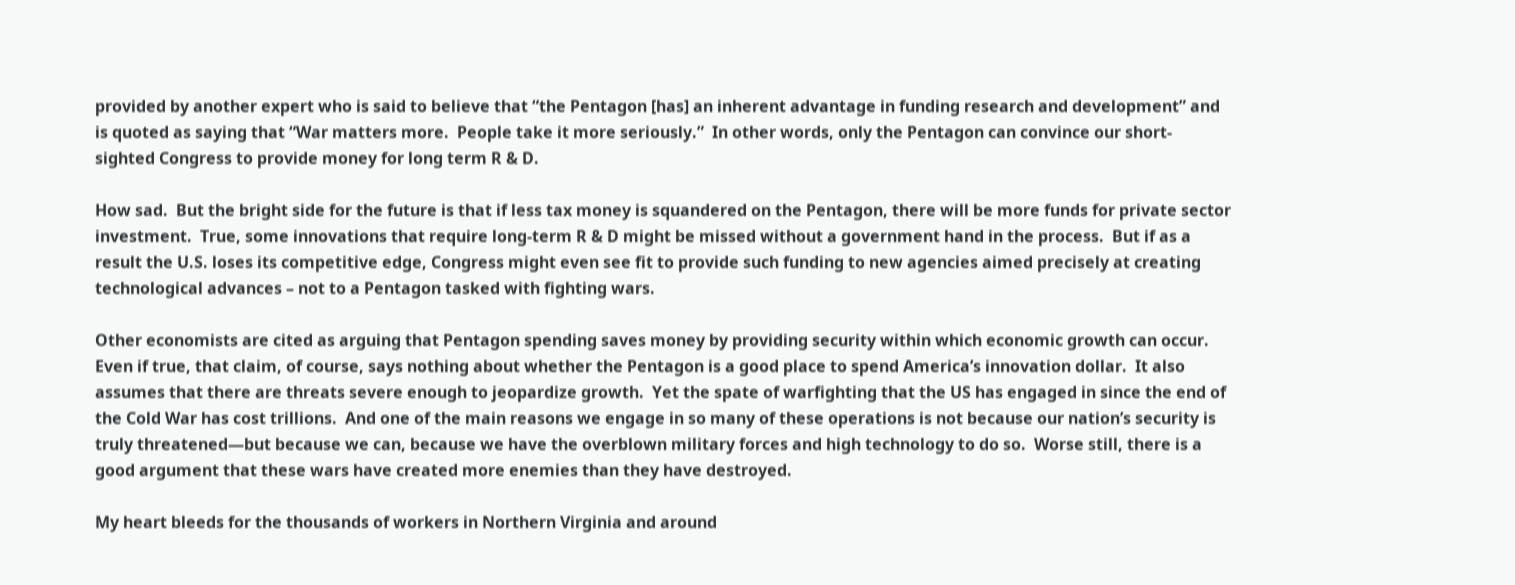provided by another expert who is said to believe that “the Pentagon [has] an inherent advantage in funding research and development” and is quoted as saying that “War matters more.  People take it more seriously.”  In other words, only the Pentagon can convince our short-sighted Congress to provide money for long term R & D.

How sad.  But the bright side for the future is that if less tax money is squandered on the Pentagon, there will be more funds for private sector investment.  True, some innovations that require long-term R & D might be missed without a government hand in the process.  But if as a result the U.S. loses its competitive edge, Congress might even see fit to provide such funding to new agencies aimed precisely at creating technological advances – not to a Pentagon tasked with fighting wars.

Other economists are cited as arguing that Pentagon spending saves money by providing security within which economic growth can occur.  Even if true, that claim, of course, says nothing about whether the Pentagon is a good place to spend America’s innovation dollar.  It also assumes that there are threats severe enough to jeopardize growth.  Yet the spate of warfighting that the US has engaged in since the end of the Cold War has cost trillions.  And one of the main reasons we engage in so many of these operations is not because our nation’s security is truly threatened—but because we can, because we have the overblown military forces and high technology to do so.  Worse still, there is a good argument that these wars have created more enemies than they have destroyed.

My heart bleeds for the thousands of workers in Northern Virginia and around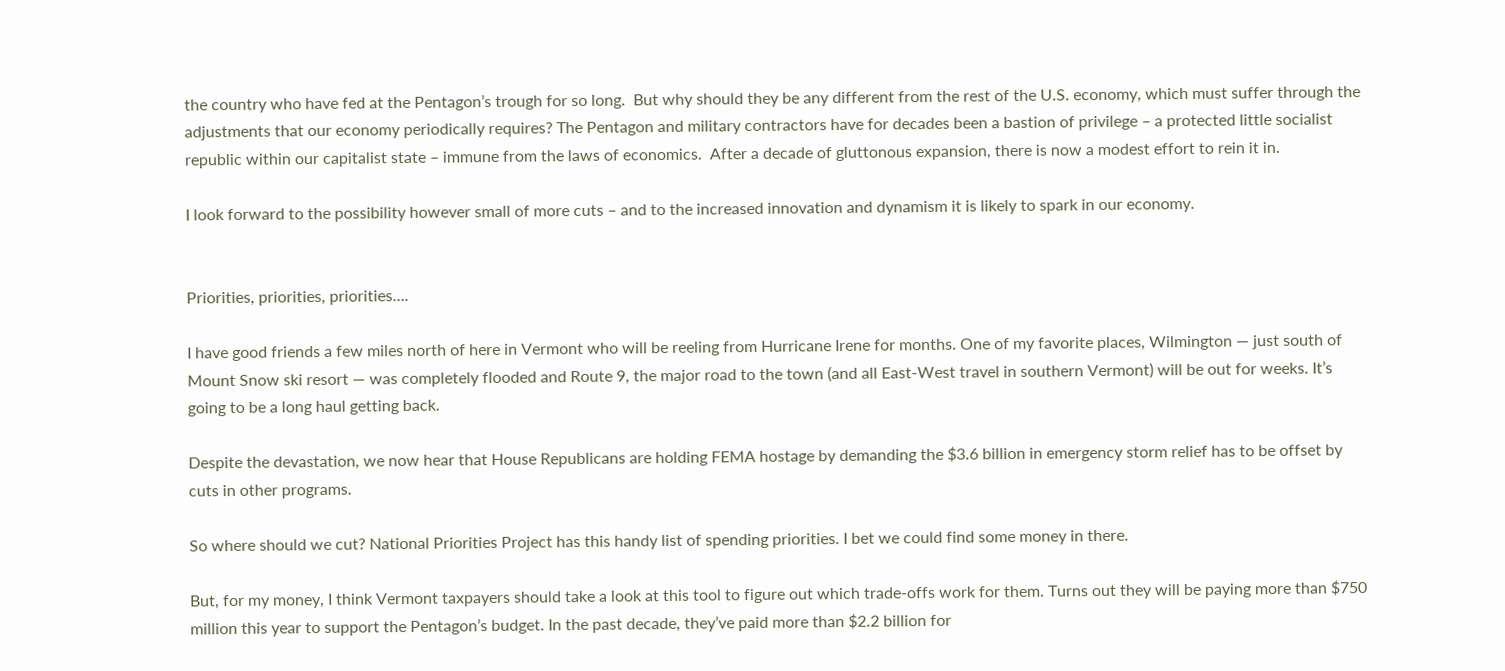the country who have fed at the Pentagon’s trough for so long.  But why should they be any different from the rest of the U.S. economy, which must suffer through the adjustments that our economy periodically requires? The Pentagon and military contractors have for decades been a bastion of privilege – a protected little socialist republic within our capitalist state – immune from the laws of economics.  After a decade of gluttonous expansion, there is now a modest effort to rein it in.

I look forward to the possibility however small of more cuts – and to the increased innovation and dynamism it is likely to spark in our economy.


Priorities, priorities, priorities….

I have good friends a few miles north of here in Vermont who will be reeling from Hurricane Irene for months. One of my favorite places, Wilmington — just south of Mount Snow ski resort — was completely flooded and Route 9, the major road to the town (and all East-West travel in southern Vermont) will be out for weeks. It’s going to be a long haul getting back.

Despite the devastation, we now hear that House Republicans are holding FEMA hostage by demanding the $3.6 billion in emergency storm relief has to be offset by cuts in other programs.

So where should we cut? National Priorities Project has this handy list of spending priorities. I bet we could find some money in there.

But, for my money, I think Vermont taxpayers should take a look at this tool to figure out which trade-offs work for them. Turns out they will be paying more than $750 million this year to support the Pentagon’s budget. In the past decade, they’ve paid more than $2.2 billion for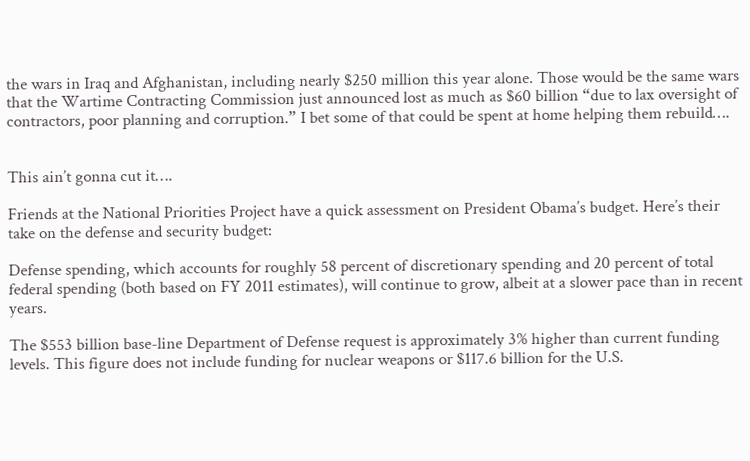the wars in Iraq and Afghanistan, including nearly $250 million this year alone. Those would be the same wars that the Wartime Contracting Commission just announced lost as much as $60 billion “due to lax oversight of contractors, poor planning and corruption.” I bet some of that could be spent at home helping them rebuild….


This ain’t gonna cut it….

Friends at the National Priorities Project have a quick assessment on President Obama’s budget. Here’s their take on the defense and security budget:

Defense spending, which accounts for roughly 58 percent of discretionary spending and 20 percent of total federal spending (both based on FY 2011 estimates), will continue to grow, albeit at a slower pace than in recent years.

The $553 billion base-line Department of Defense request is approximately 3% higher than current funding levels. This figure does not include funding for nuclear weapons or $117.6 billion for the U.S.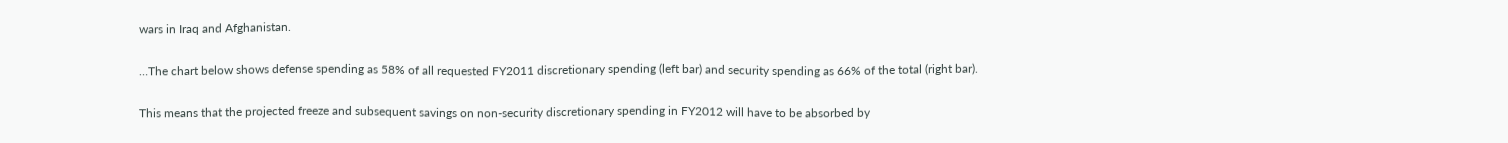wars in Iraq and Afghanistan.

…The chart below shows defense spending as 58% of all requested FY2011 discretionary spending (left bar) and security spending as 66% of the total (right bar).

This means that the projected freeze and subsequent savings on non-security discretionary spending in FY2012 will have to be absorbed by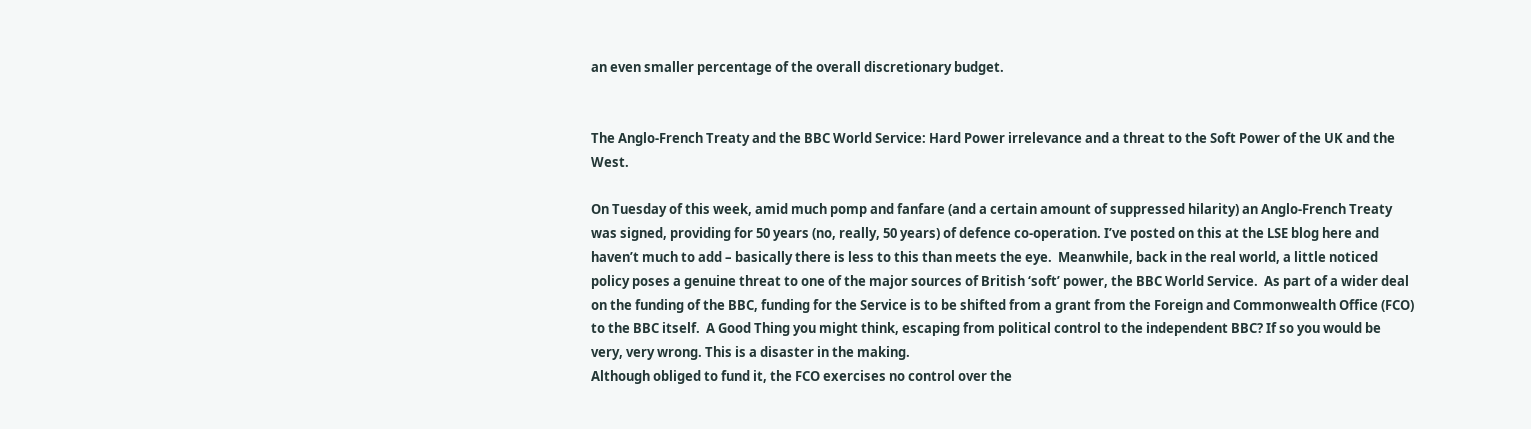an even smaller percentage of the overall discretionary budget.


The Anglo-French Treaty and the BBC World Service: Hard Power irrelevance and a threat to the Soft Power of the UK and the West.

On Tuesday of this week, amid much pomp and fanfare (and a certain amount of suppressed hilarity) an Anglo-French Treaty was signed, providing for 50 years (no, really, 50 years) of defence co-operation. I’ve posted on this at the LSE blog here and haven’t much to add – basically there is less to this than meets the eye.  Meanwhile, back in the real world, a little noticed policy poses a genuine threat to one of the major sources of British ‘soft’ power, the BBC World Service.  As part of a wider deal on the funding of the BBC, funding for the Service is to be shifted from a grant from the Foreign and Commonwealth Office (FCO) to the BBC itself.  A Good Thing you might think, escaping from political control to the independent BBC? If so you would be very, very wrong. This is a disaster in the making.
Although obliged to fund it, the FCO exercises no control over the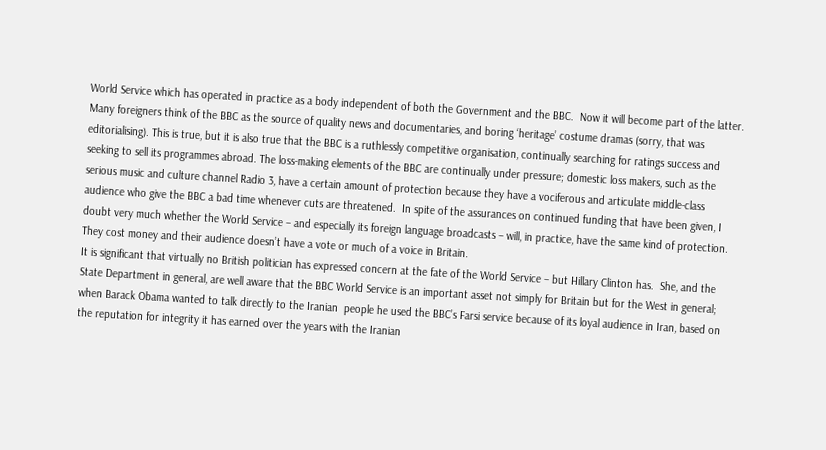World Service which has operated in practice as a body independent of both the Government and the BBC.  Now it will become part of the latter. Many foreigners think of the BBC as the source of quality news and documentaries, and boring ‘heritage’ costume dramas (sorry, that was editorialising). This is true, but it is also true that the BBC is a ruthlessly competitive organisation, continually searching for ratings success and seeking to sell its programmes abroad. The loss-making elements of the BBC are continually under pressure; domestic loss makers, such as the serious music and culture channel Radio 3, have a certain amount of protection because they have a vociferous and articulate middle-class audience who give the BBC a bad time whenever cuts are threatened.  In spite of the assurances on continued funding that have been given, I doubt very much whether the World Service – and especially its foreign language broadcasts – will, in practice, have the same kind of protection.  They cost money and their audience doesn’t have a vote or much of a voice in Britain.
It is significant that virtually no British politician has expressed concern at the fate of the World Service – but Hillary Clinton has.  She, and the State Department in general, are well aware that the BBC World Service is an important asset not simply for Britain but for the West in general; when Barack Obama wanted to talk directly to the Iranian  people he used the BBC’s Farsi service because of its loyal audience in Iran, based on the reputation for integrity it has earned over the years with the Iranian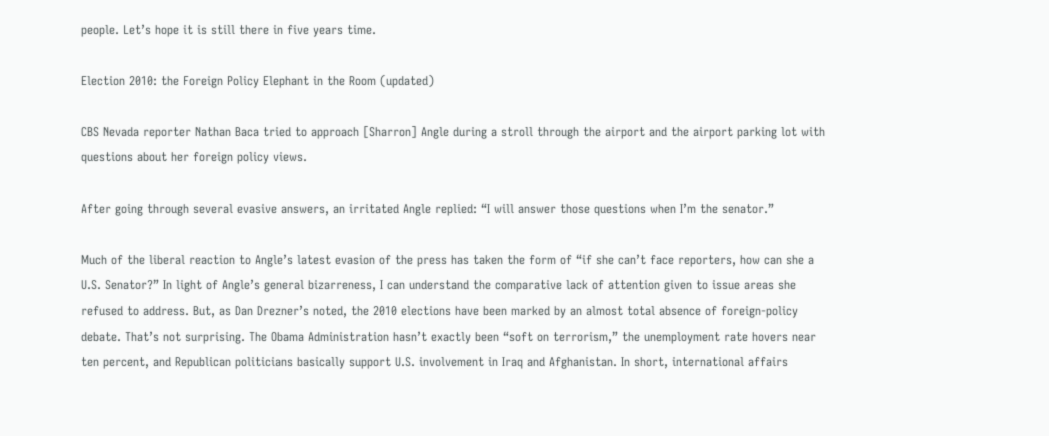people. Let’s hope it is still there in five years time.

Election 2010: the Foreign Policy Elephant in the Room (updated)

CBS Nevada reporter Nathan Baca tried to approach [Sharron] Angle during a stroll through the airport and the airport parking lot with questions about her foreign policy views.

After going through several evasive answers, an irritated Angle replied: “I will answer those questions when I’m the senator.”

Much of the liberal reaction to Angle’s latest evasion of the press has taken the form of “if she can’t face reporters, how can she a U.S. Senator?” In light of Angle’s general bizarreness, I can understand the comparative lack of attention given to issue areas she refused to address. But, as Dan Drezner’s noted, the 2010 elections have been marked by an almost total absence of foreign-policy debate. That’s not surprising. The Obama Administration hasn’t exactly been “soft on terrorism,” the unemployment rate hovers near ten percent, and Republican politicians basically support U.S. involvement in Iraq and Afghanistan. In short, international affairs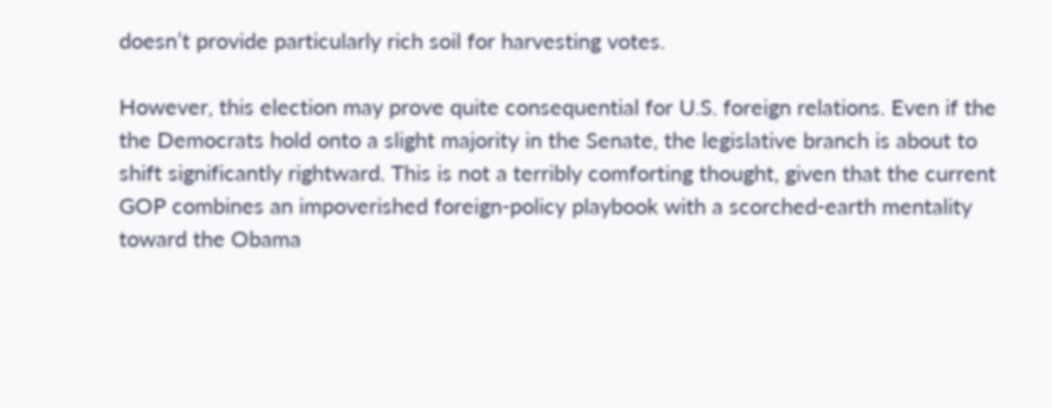doesn’t provide particularly rich soil for harvesting votes.

However, this election may prove quite consequential for U.S. foreign relations. Even if the the Democrats hold onto a slight majority in the Senate, the legislative branch is about to shift significantly rightward. This is not a terribly comforting thought, given that the current GOP combines an impoverished foreign-policy playbook with a scorched-earth mentality toward the Obama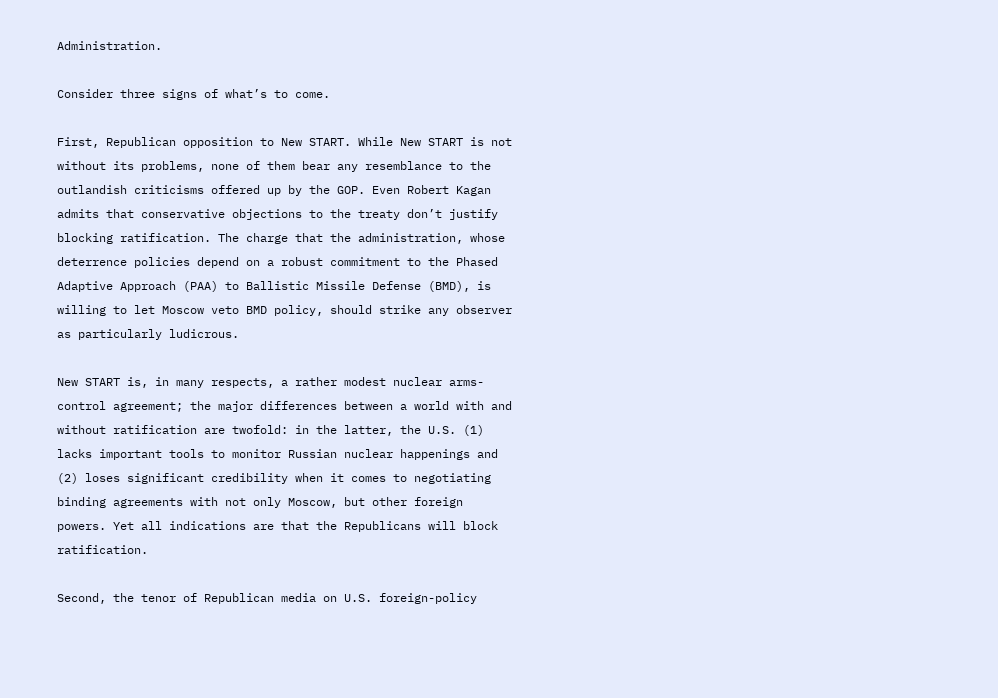Administration.

Consider three signs of what’s to come.

First, Republican opposition to New START. While New START is not without its problems, none of them bear any resemblance to the outlandish criticisms offered up by the GOP. Even Robert Kagan admits that conservative objections to the treaty don’t justify blocking ratification. The charge that the administration, whose deterrence policies depend on a robust commitment to the Phased Adaptive Approach (PAA) to Ballistic Missile Defense (BMD), is willing to let Moscow veto BMD policy, should strike any observer as particularly ludicrous.

New START is, in many respects, a rather modest nuclear arms-control agreement; the major differences between a world with and without ratification are twofold: in the latter, the U.S. (1) lacks important tools to monitor Russian nuclear happenings and (2) loses significant credibility when it comes to negotiating binding agreements with not only Moscow, but other foreign powers. Yet all indications are that the Republicans will block ratification.

Second, the tenor of Republican media on U.S. foreign-policy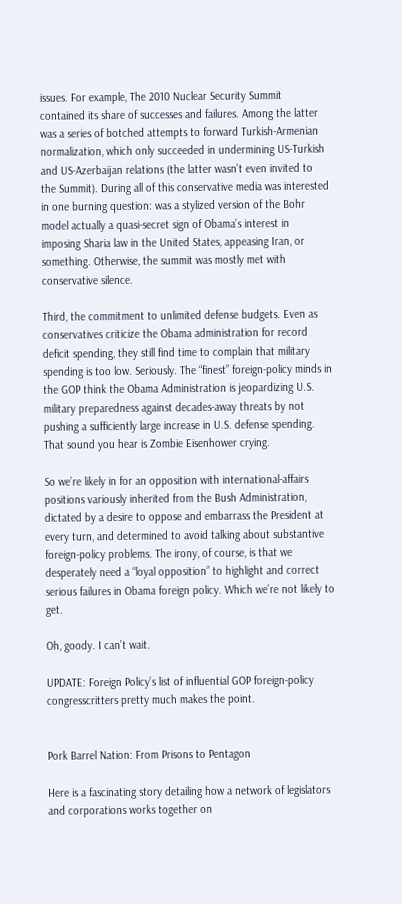issues. For example, The 2010 Nuclear Security Summit contained its share of successes and failures. Among the latter was a series of botched attempts to forward Turkish-Armenian normalization, which only succeeded in undermining US-Turkish and US-Azerbaijan relations (the latter wasn’t even invited to the Summit). During all of this conservative media was interested in one burning question: was a stylized version of the Bohr model actually a quasi-secret sign of Obama’s interest in imposing Sharia law in the United States, appeasing Iran, or something. Otherwise, the summit was mostly met with conservative silence.

Third, the commitment to unlimited defense budgets. Even as conservatives criticize the Obama administration for record deficit spending, they still find time to complain that military spending is too low. Seriously. The “finest” foreign-policy minds in the GOP think the Obama Administration is jeopardizing U.S. military preparedness against decades-away threats by not pushing a sufficiently large increase in U.S. defense spending. That sound you hear is Zombie Eisenhower crying.

So we’re likely in for an opposition with international-affairs positions variously inherited from the Bush Administration, dictated by a desire to oppose and embarrass the President at every turn, and determined to avoid talking about substantive foreign-policy problems. The irony, of course, is that we desperately need a “loyal opposition” to highlight and correct serious failures in Obama foreign policy. Which we’re not likely to get.

Oh, goody. I can’t wait.

UPDATE: Foreign Policy’s list of influential GOP foreign-policy congresscritters pretty much makes the point.


Pork Barrel Nation: From Prisons to Pentagon

Here is a fascinating story detailing how a network of legislators and corporations works together on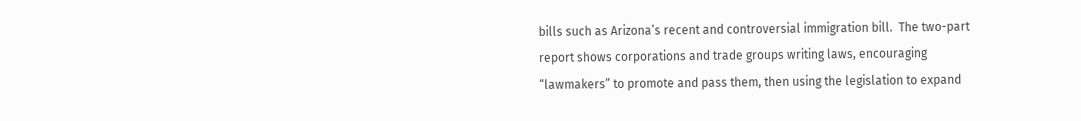bills such as Arizona’s recent and controversial immigration bill.  The two-part report shows corporations and trade groups writing laws, encouraging “lawmakers” to promote and pass them, then using the legislation to expand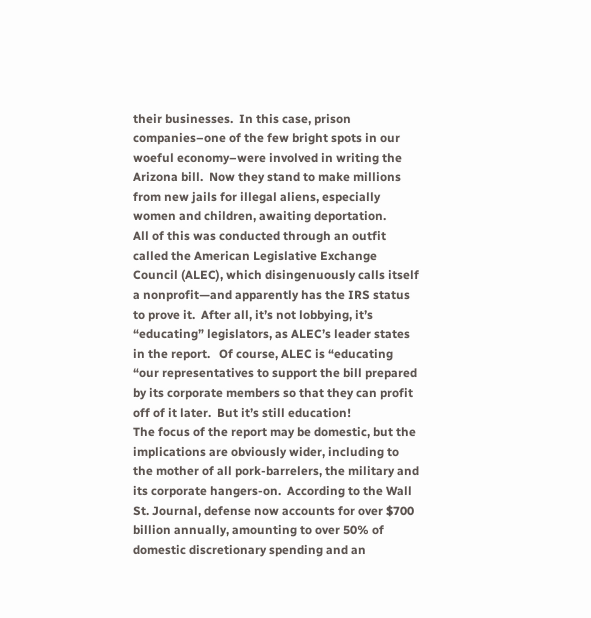their businesses.  In this case, prison companies–one of the few bright spots in our woeful economy–were involved in writing the Arizona bill.  Now they stand to make millions from new jails for illegal aliens, especially women and children, awaiting deportation.
All of this was conducted through an outfit called the American Legislative Exchange Council (ALEC), which disingenuously calls itself a nonprofit—and apparently has the IRS status to prove it.  After all, it’s not lobbying, it’s “educating” legislators, as ALEC’s leader states in the report.   Of course, ALEC is “educating “our representatives to support the bill prepared by its corporate members so that they can profit off of it later.  But it’s still education!
The focus of the report may be domestic, but the implications are obviously wider, including to the mother of all pork-barrelers, the military and its corporate hangers-on.  According to the Wall St. Journal, defense now accounts for over $700 billion annually, amounting to over 50% of domestic discretionary spending and an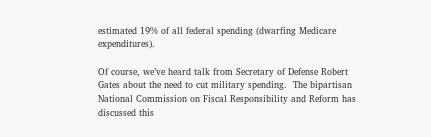estimated 19% of all federal spending (dwarfing Medicare expenditures).

Of course, we’ve heard talk from Secretary of Defense Robert Gates about the need to cut military spending.  The bipartisan National Commission on Fiscal Responsibility and Reform has discussed this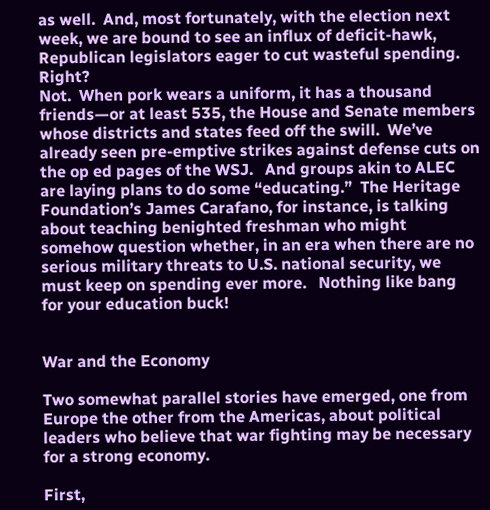as well.  And, most fortunately, with the election next week, we are bound to see an influx of deficit-hawk, Republican legislators eager to cut wasteful spending. Right?
Not.  When pork wears a uniform, it has a thousand friends—or at least 535, the House and Senate members whose districts and states feed off the swill.  We’ve already seen pre-emptive strikes against defense cuts on the op ed pages of the WSJ.   And groups akin to ALEC are laying plans to do some “educating.”  The Heritage Foundation’s James Carafano, for instance, is talking about teaching benighted freshman who might somehow question whether, in an era when there are no serious military threats to U.S. national security, we must keep on spending ever more.   Nothing like bang for your education buck!


War and the Economy

Two somewhat parallel stories have emerged, one from Europe the other from the Americas, about political leaders who believe that war fighting may be necessary for a strong economy.

First,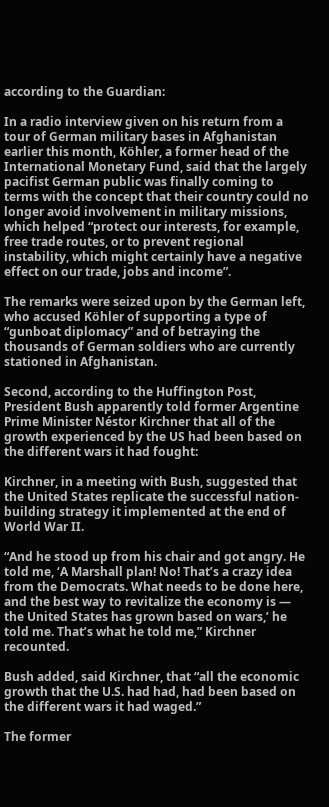according to the Guardian:

In a radio interview given on his return from a tour of German military bases in Afghanistan earlier this month, Köhler, a former head of the International Monetary Fund, said that the largely pacifist German public was finally coming to terms with the concept that their country could no longer avoid involvement in military missions, which helped “protect our interests, for example, free trade routes, or to prevent regional instability, which might certainly have a negative effect on our trade, jobs and income”.

The remarks were seized upon by the German left, who accused Köhler of supporting a type of “gunboat diplomacy” and of betraying the thousands of German soldiers who are currently stationed in Afghanistan.

Second, according to the Huffington Post, President Bush apparently told former Argentine Prime Minister Néstor Kirchner that all of the growth experienced by the US had been based on the different wars it had fought:

Kirchner, in a meeting with Bush, suggested that the United States replicate the successful nation-building strategy it implemented at the end of World War II.

“And he stood up from his chair and got angry. He told me, ‘A Marshall plan! No! That’s a crazy idea from the Democrats. What needs to be done here, and the best way to revitalize the economy is — the United States has grown based on wars,’ he told me. That’s what he told me,” Kirchner recounted.

Bush added, said Kirchner, that “all the economic growth that the U.S. had had, had been based on the different wars it had waged.”

The former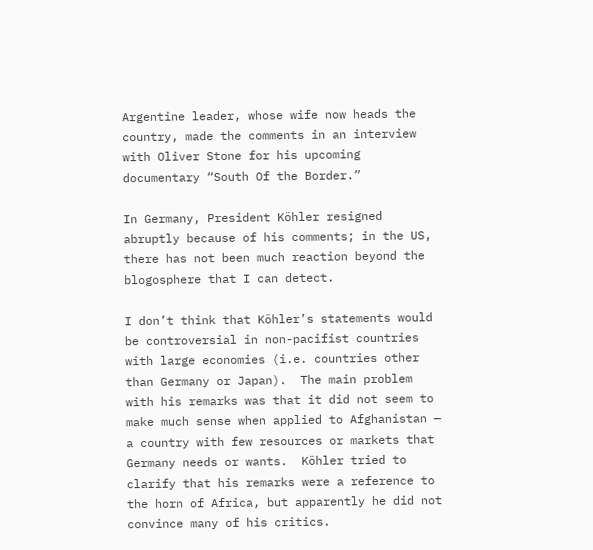Argentine leader, whose wife now heads the country, made the comments in an interview with Oliver Stone for his upcoming documentary “South Of the Border.”

In Germany, President Köhler resigned abruptly because of his comments; in the US, there has not been much reaction beyond the blogosphere that I can detect.

I don’t think that Köhler’s statements would be controversial in non-pacifist countries with large economies (i.e. countries other than Germany or Japan).  The main problem with his remarks was that it did not seem to make much sense when applied to Afghanistan — a country with few resources or markets that Germany needs or wants.  Köhler tried to clarify that his remarks were a reference to the horn of Africa, but apparently he did not convince many of his critics.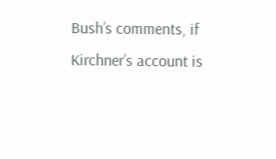Bush’s comments, if Kirchner’s account is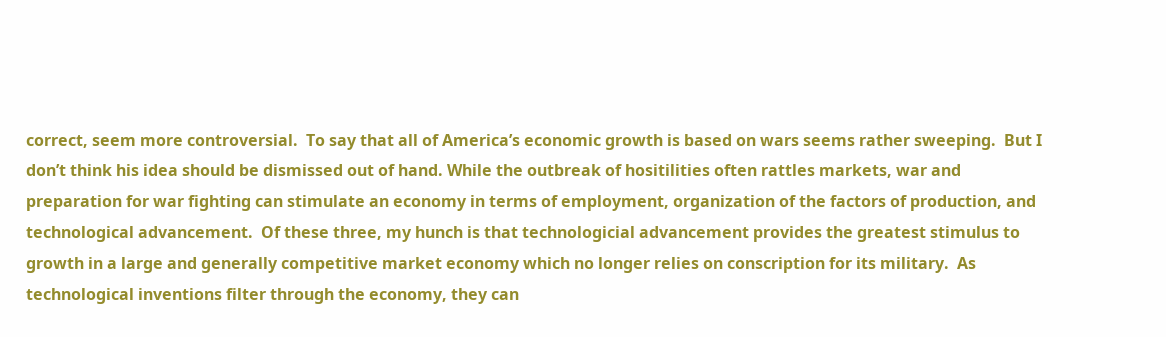correct, seem more controversial.  To say that all of America’s economic growth is based on wars seems rather sweeping.  But I don’t think his idea should be dismissed out of hand. While the outbreak of hositilities often rattles markets, war and preparation for war fighting can stimulate an economy in terms of employment, organization of the factors of production, and technological advancement.  Of these three, my hunch is that technologicial advancement provides the greatest stimulus to growth in a large and generally competitive market economy which no longer relies on conscription for its military.  As technological inventions filter through the economy, they can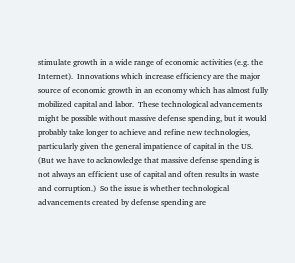stimulate growth in a wide range of economic activities (e.g. the Internet).  Innovations which increase efficiency are the major source of economic growth in an economy which has almost fully mobilized capital and labor.  These technological advancements might be possible without massive defense spending, but it would probably take longer to achieve and refine new technologies, particularly given the general impatience of capital in the US.  (But we have to acknowledge that massive defense spending is not always an efficient use of capital and often results in waste and corruption.)  So the issue is whether technological advancements created by defense spending are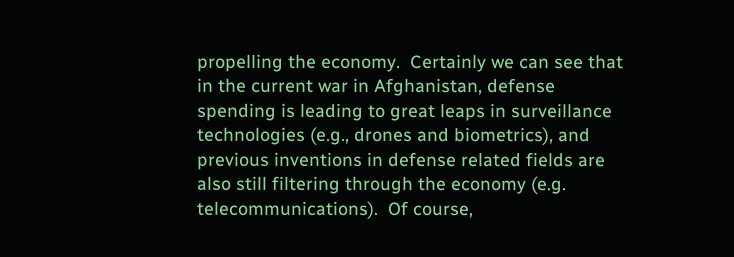propelling the economy.  Certainly we can see that in the current war in Afghanistan, defense spending is leading to great leaps in surveillance technologies (e.g., drones and biometrics), and previous inventions in defense related fields are also still filtering through the economy (e.g. telecommunications).  Of course,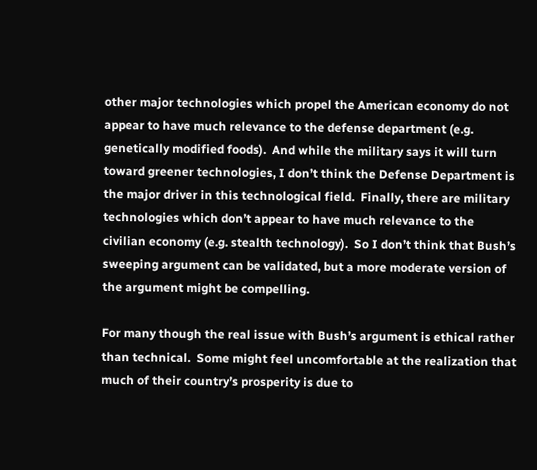other major technologies which propel the American economy do not appear to have much relevance to the defense department (e.g. genetically modified foods).  And while the military says it will turn toward greener technologies, I don’t think the Defense Department is the major driver in this technological field.  Finally, there are military technologies which don’t appear to have much relevance to the civilian economy (e.g. stealth technology).  So I don’t think that Bush’s sweeping argument can be validated, but a more moderate version of the argument might be compelling.

For many though the real issue with Bush’s argument is ethical rather than technical.  Some might feel uncomfortable at the realization that much of their country’s prosperity is due to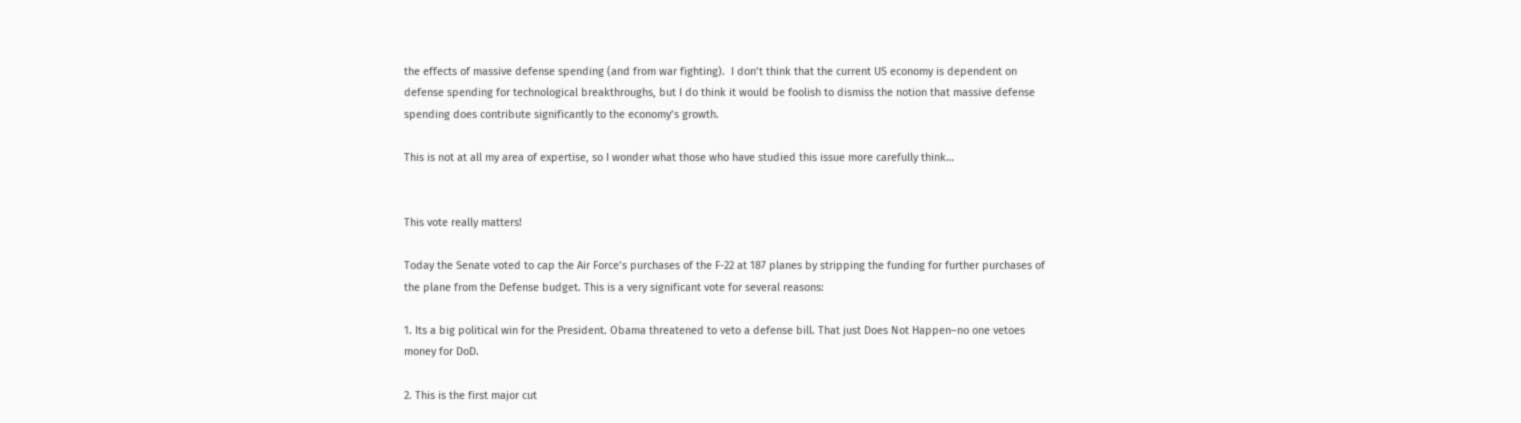the effects of massive defense spending (and from war fighting).  I don’t think that the current US economy is dependent on defense spending for technological breakthroughs, but I do think it would be foolish to dismiss the notion that massive defense spending does contribute significantly to the economy’s growth.

This is not at all my area of expertise, so I wonder what those who have studied this issue more carefully think…


This vote really matters!

Today the Senate voted to cap the Air Force’s purchases of the F-22 at 187 planes by stripping the funding for further purchases of the plane from the Defense budget. This is a very significant vote for several reasons:

1. Its a big political win for the President. Obama threatened to veto a defense bill. That just Does Not Happen–no one vetoes money for DoD.

2. This is the first major cut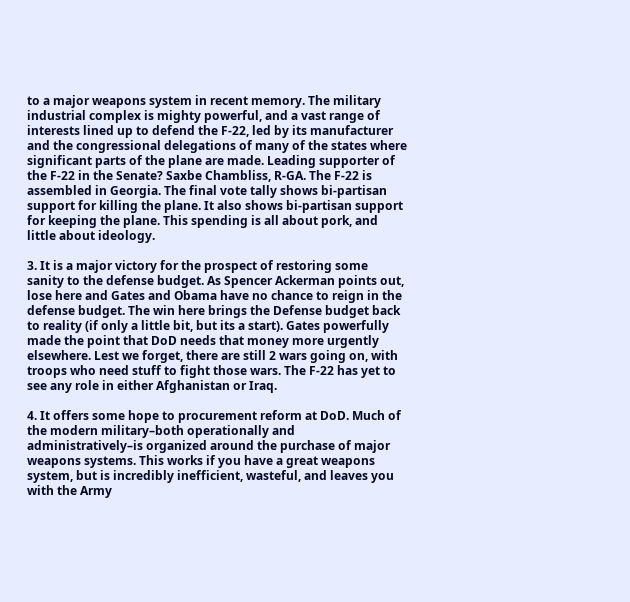to a major weapons system in recent memory. The military industrial complex is mighty powerful, and a vast range of interests lined up to defend the F-22, led by its manufacturer and the congressional delegations of many of the states where significant parts of the plane are made. Leading supporter of the F-22 in the Senate? Saxbe Chambliss, R-GA. The F-22 is assembled in Georgia. The final vote tally shows bi-partisan support for killing the plane. It also shows bi-partisan support for keeping the plane. This spending is all about pork, and little about ideology.

3. It is a major victory for the prospect of restoring some sanity to the defense budget. As Spencer Ackerman points out, lose here and Gates and Obama have no chance to reign in the defense budget. The win here brings the Defense budget back to reality (if only a little bit, but its a start). Gates powerfully made the point that DoD needs that money more urgently elsewhere. Lest we forget, there are still 2 wars going on, with troops who need stuff to fight those wars. The F-22 has yet to see any role in either Afghanistan or Iraq.

4. It offers some hope to procurement reform at DoD. Much of the modern military–both operationally and administratively–is organized around the purchase of major weapons systems. This works if you have a great weapons system, but is incredibly inefficient, wasteful, and leaves you with the Army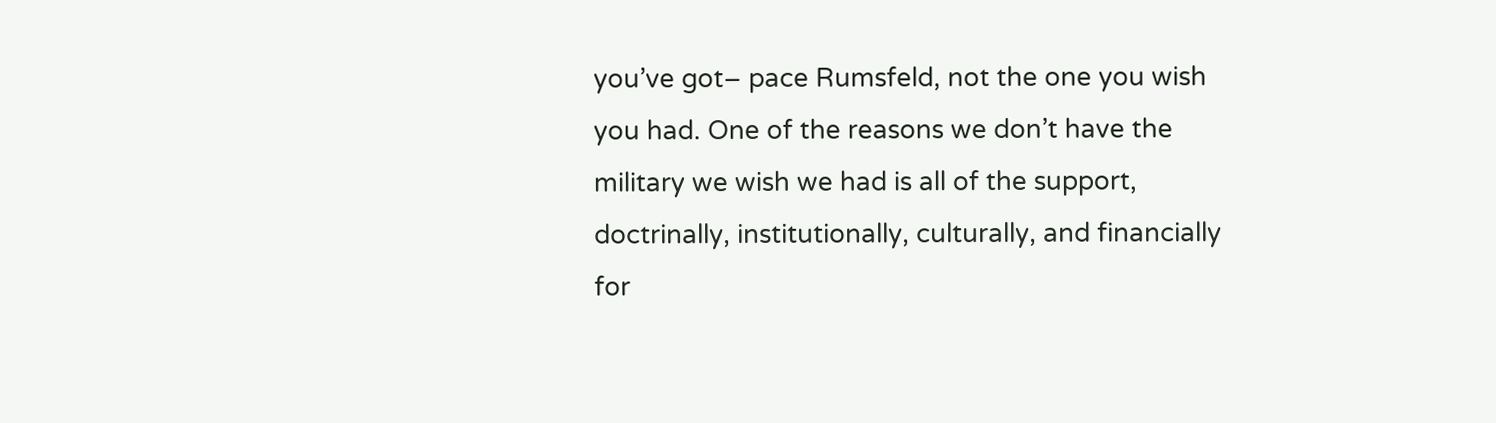you’ve got– pace Rumsfeld, not the one you wish you had. One of the reasons we don’t have the military we wish we had is all of the support, doctrinally, institutionally, culturally, and financially for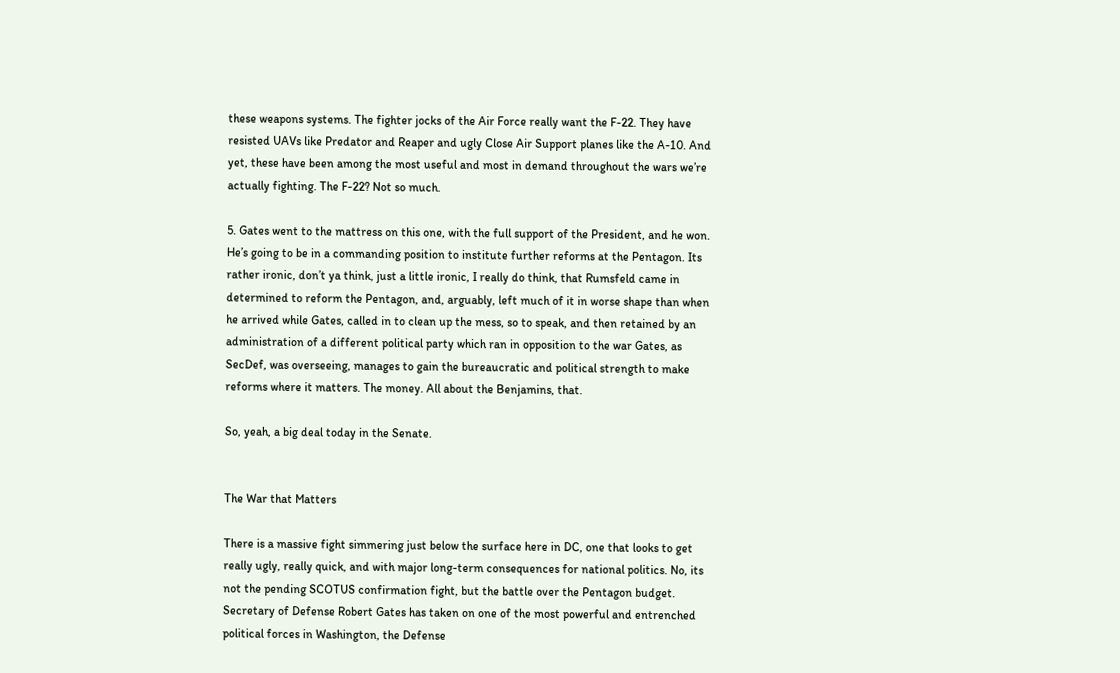these weapons systems. The fighter jocks of the Air Force really want the F-22. They have resisted UAVs like Predator and Reaper and ugly Close Air Support planes like the A-10. And yet, these have been among the most useful and most in demand throughout the wars we’re actually fighting. The F-22? Not so much.

5. Gates went to the mattress on this one, with the full support of the President, and he won. He’s going to be in a commanding position to institute further reforms at the Pentagon. Its rather ironic, don’t ya think, just a little ironic, I really do think, that Rumsfeld came in determined to reform the Pentagon, and, arguably, left much of it in worse shape than when he arrived while Gates, called in to clean up the mess, so to speak, and then retained by an administration of a different political party which ran in opposition to the war Gates, as SecDef, was overseeing, manages to gain the bureaucratic and political strength to make reforms where it matters. The money. All about the Benjamins, that.

So, yeah, a big deal today in the Senate.


The War that Matters

There is a massive fight simmering just below the surface here in DC, one that looks to get really ugly, really quick, and with major long-term consequences for national politics. No, its not the pending SCOTUS confirmation fight, but the battle over the Pentagon budget. Secretary of Defense Robert Gates has taken on one of the most powerful and entrenched political forces in Washington, the Defense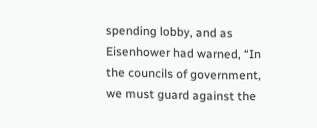spending lobby, and as Eisenhower had warned, “In the councils of government, we must guard against the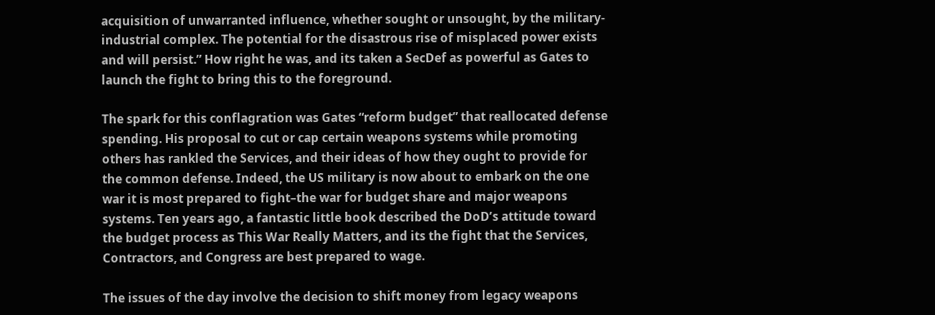acquisition of unwarranted influence, whether sought or unsought, by the military-industrial complex. The potential for the disastrous rise of misplaced power exists and will persist.” How right he was, and its taken a SecDef as powerful as Gates to launch the fight to bring this to the foreground.

The spark for this conflagration was Gates “reform budget” that reallocated defense spending. His proposal to cut or cap certain weapons systems while promoting others has rankled the Services, and their ideas of how they ought to provide for the common defense. Indeed, the US military is now about to embark on the one war it is most prepared to fight–the war for budget share and major weapons systems. Ten years ago, a fantastic little book described the DoD’s attitude toward the budget process as This War Really Matters, and its the fight that the Services, Contractors, and Congress are best prepared to wage.

The issues of the day involve the decision to shift money from legacy weapons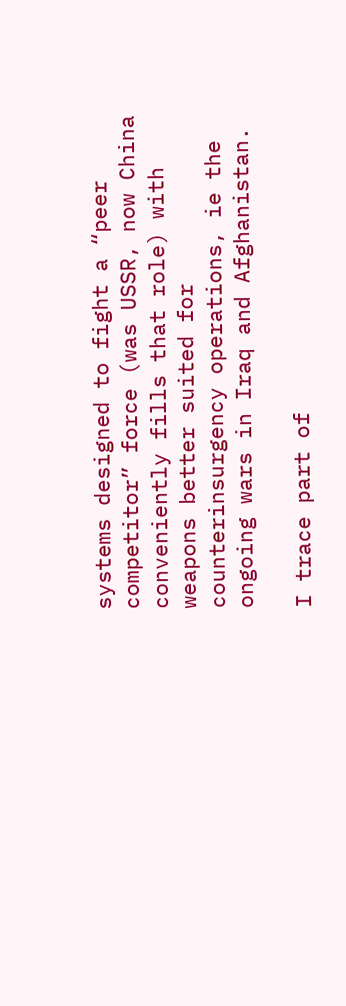systems designed to fight a “peer competitor” force (was USSR, now China conveniently fills that role) with weapons better suited for counterinsurgency operations, ie the ongoing wars in Iraq and Afghanistan.

I trace part of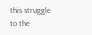this struggle to the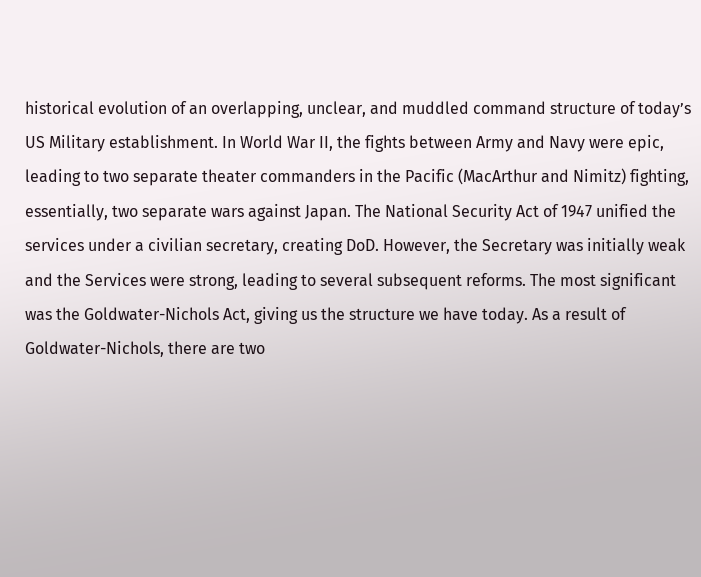historical evolution of an overlapping, unclear, and muddled command structure of today’s US Military establishment. In World War II, the fights between Army and Navy were epic, leading to two separate theater commanders in the Pacific (MacArthur and Nimitz) fighting, essentially, two separate wars against Japan. The National Security Act of 1947 unified the services under a civilian secretary, creating DoD. However, the Secretary was initially weak and the Services were strong, leading to several subsequent reforms. The most significant was the Goldwater-Nichols Act, giving us the structure we have today. As a result of Goldwater-Nichols, there are two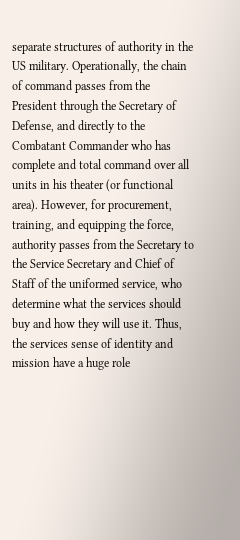separate structures of authority in the US military. Operationally, the chain of command passes from the President through the Secretary of Defense, and directly to the Combatant Commander who has complete and total command over all units in his theater (or functional area). However, for procurement, training, and equipping the force, authority passes from the Secretary to the Service Secretary and Chief of Staff of the uniformed service, who determine what the services should buy and how they will use it. Thus, the services sense of identity and mission have a huge role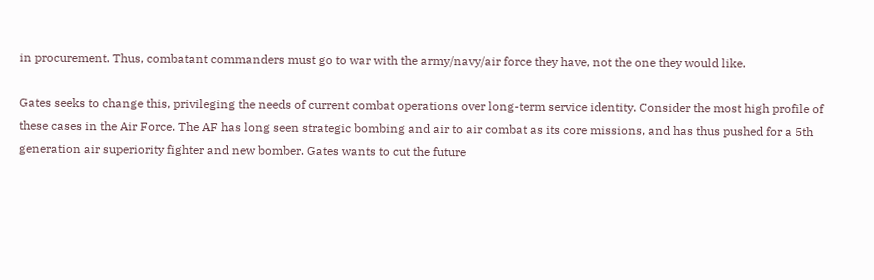in procurement. Thus, combatant commanders must go to war with the army/navy/air force they have, not the one they would like.

Gates seeks to change this, privileging the needs of current combat operations over long-term service identity. Consider the most high profile of these cases in the Air Force. The AF has long seen strategic bombing and air to air combat as its core missions, and has thus pushed for a 5th generation air superiority fighter and new bomber. Gates wants to cut the future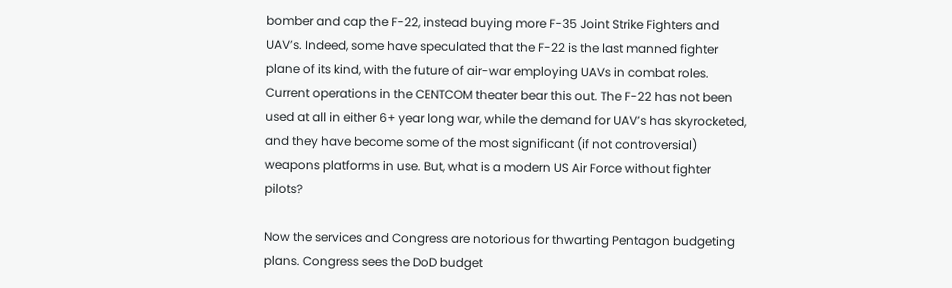bomber and cap the F-22, instead buying more F-35 Joint Strike Fighters and UAV’s. Indeed, some have speculated that the F-22 is the last manned fighter plane of its kind, with the future of air-war employing UAVs in combat roles. Current operations in the CENTCOM theater bear this out. The F-22 has not been used at all in either 6+ year long war, while the demand for UAV’s has skyrocketed, and they have become some of the most significant (if not controversial) weapons platforms in use. But, what is a modern US Air Force without fighter pilots?

Now the services and Congress are notorious for thwarting Pentagon budgeting plans. Congress sees the DoD budget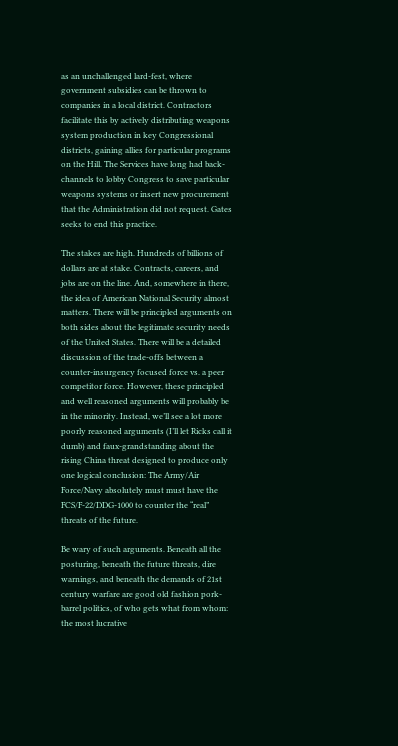as an unchallenged lard-fest, where government subsidies can be thrown to companies in a local district. Contractors facilitate this by actively distributing weapons system production in key Congressional districts, gaining allies for particular programs on the Hill. The Services have long had back-channels to lobby Congress to save particular weapons systems or insert new procurement that the Administration did not request. Gates seeks to end this practice.

The stakes are high. Hundreds of billions of dollars are at stake. Contracts, careers, and jobs are on the line. And, somewhere in there, the idea of American National Security almost matters. There will be principled arguments on both sides about the legitimate security needs of the United States. There will be a detailed discussion of the trade-offs between a counter-insurgency focused force vs. a peer competitor force. However, these principled and well reasoned arguments will probably be in the minority. Instead, we’ll see a lot more poorly reasoned arguments (I’ll let Ricks call it dumb) and faux-grandstanding about the rising China threat designed to produce only one logical conclusion: The Army/Air Force/Navy absolutely must must have the FCS/F-22/DDG-1000 to counter the “real” threats of the future.

Be wary of such arguments. Beneath all the posturing, beneath the future threats, dire warnings, and beneath the demands of 21st century warfare are good old fashion pork-barrel politics, of who gets what from whom: the most lucrative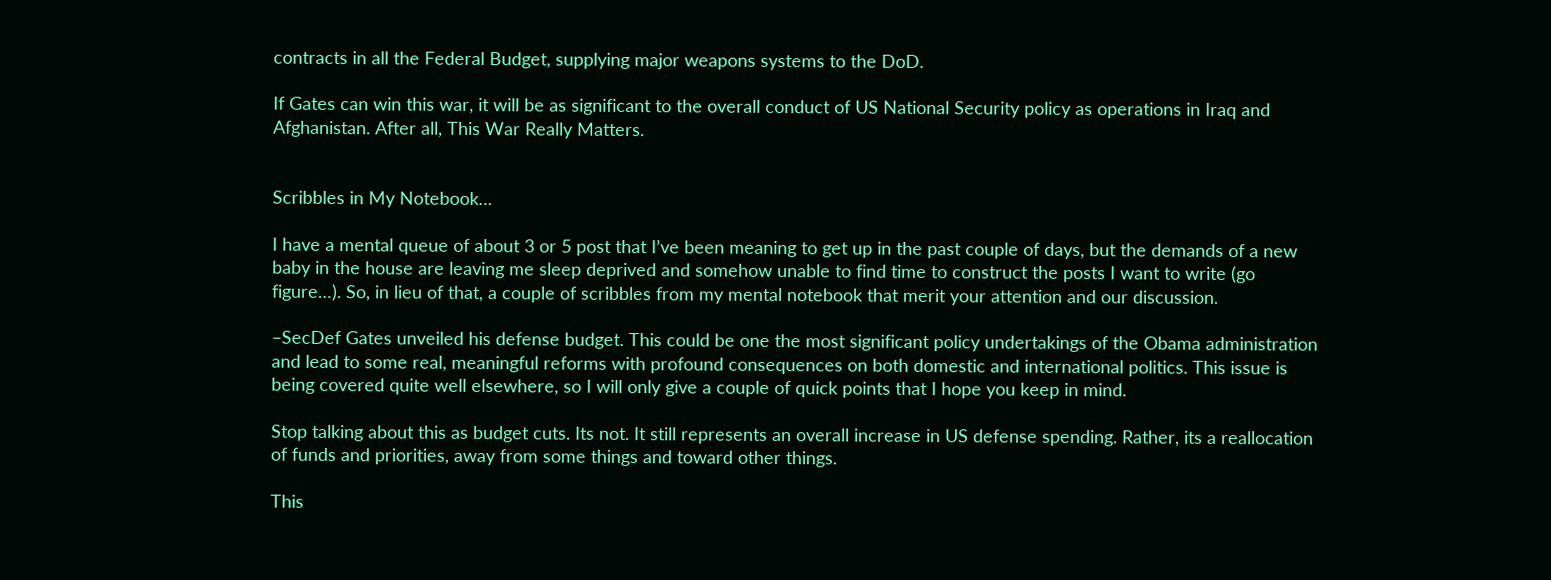contracts in all the Federal Budget, supplying major weapons systems to the DoD.

If Gates can win this war, it will be as significant to the overall conduct of US National Security policy as operations in Iraq and Afghanistan. After all, This War Really Matters.


Scribbles in My Notebook…

I have a mental queue of about 3 or 5 post that I’ve been meaning to get up in the past couple of days, but the demands of a new baby in the house are leaving me sleep deprived and somehow unable to find time to construct the posts I want to write (go figure…). So, in lieu of that, a couple of scribbles from my mental notebook that merit your attention and our discussion.

–SecDef Gates unveiled his defense budget. This could be one the most significant policy undertakings of the Obama administration and lead to some real, meaningful reforms with profound consequences on both domestic and international politics. This issue is being covered quite well elsewhere, so I will only give a couple of quick points that I hope you keep in mind.

Stop talking about this as budget cuts. Its not. It still represents an overall increase in US defense spending. Rather, its a reallocation of funds and priorities, away from some things and toward other things.

This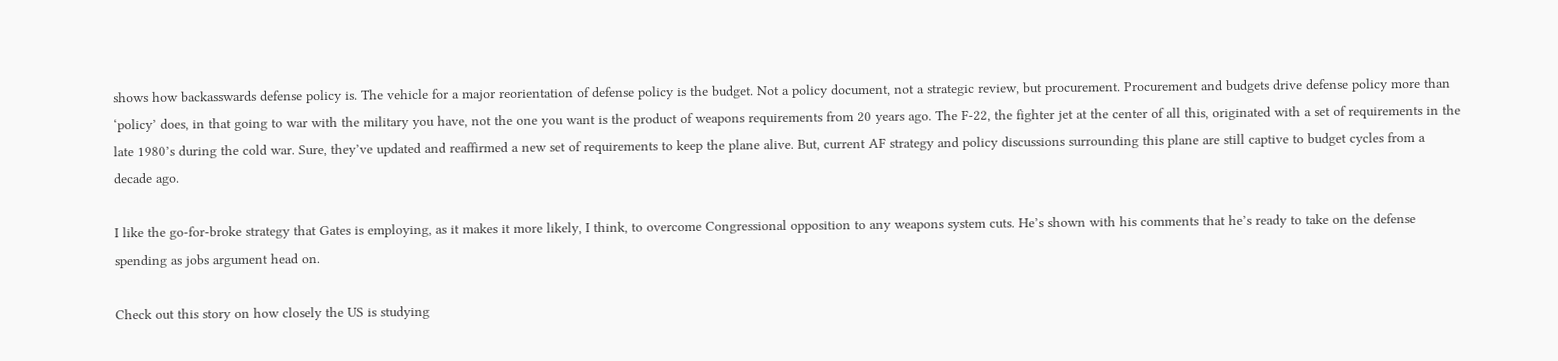shows how backasswards defense policy is. The vehicle for a major reorientation of defense policy is the budget. Not a policy document, not a strategic review, but procurement. Procurement and budgets drive defense policy more than ‘policy’ does, in that going to war with the military you have, not the one you want is the product of weapons requirements from 20 years ago. The F-22, the fighter jet at the center of all this, originated with a set of requirements in the late 1980’s during the cold war. Sure, they’ve updated and reaffirmed a new set of requirements to keep the plane alive. But, current AF strategy and policy discussions surrounding this plane are still captive to budget cycles from a decade ago.

I like the go-for-broke strategy that Gates is employing, as it makes it more likely, I think, to overcome Congressional opposition to any weapons system cuts. He’s shown with his comments that he’s ready to take on the defense spending as jobs argument head on.

Check out this story on how closely the US is studying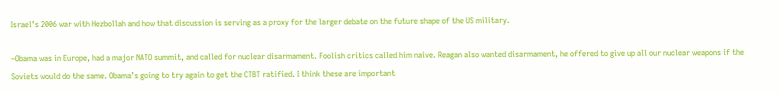Israel’s 2006 war with Hezbollah and how that discussion is serving as a proxy for the larger debate on the future shape of the US military.

–Obama was in Europe, had a major NATO summit, and called for nuclear disarmament. Foolish critics called him naive. Reagan also wanted disarmament, he offered to give up all our nuclear weapons if the Soviets would do the same. Obama’s going to try again to get the CTBT ratified. I think these are important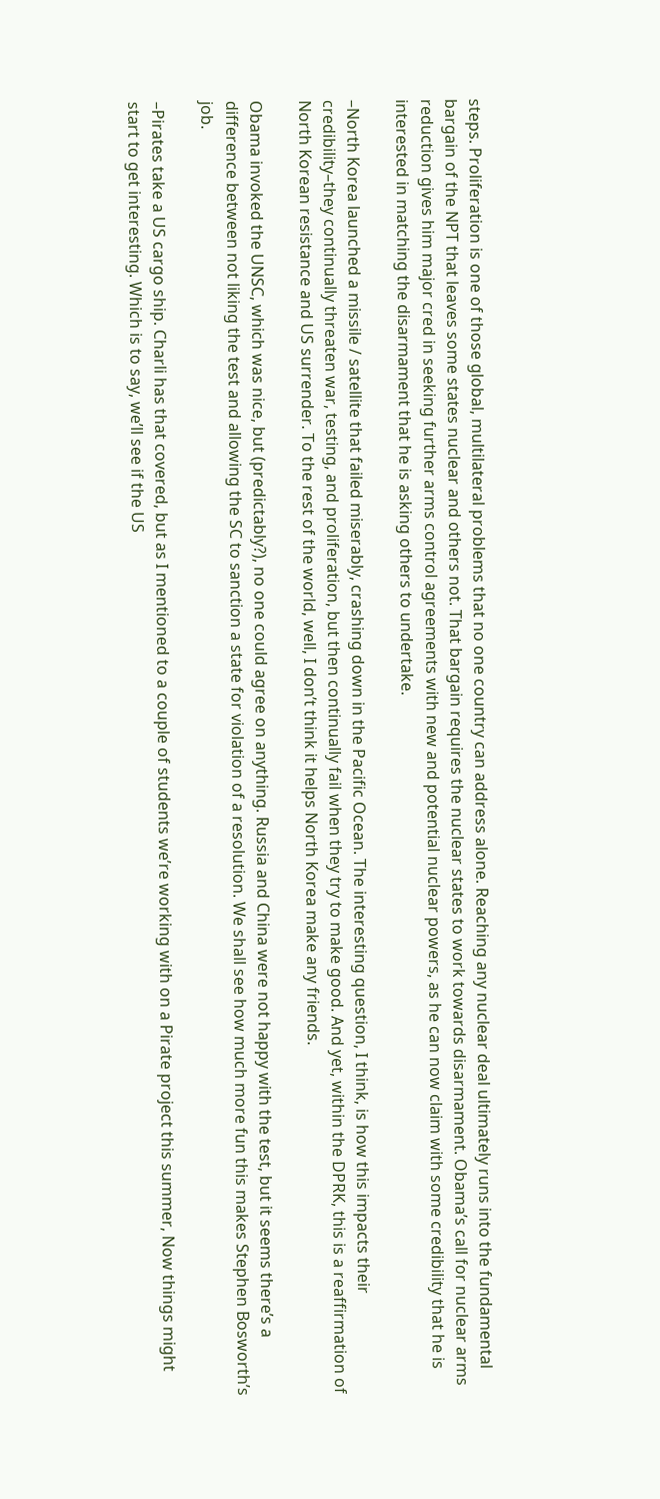steps. Proliferation is one of those global, multilateral problems that no one country can address alone. Reaching any nuclear deal ultimately runs into the fundamental bargain of the NPT that leaves some states nuclear and others not. That bargain requires the nuclear states to work towards disarmament. Obama’s call for nuclear arms reduction gives him major cred in seeking further arms control agreements with new and potential nuclear powers, as he can now claim with some credibility that he is interested in matching the disarmament that he is asking others to undertake.

–North Korea launched a missile / satellite that failed miserably, crashing down in the Pacific Ocean. The interesting question, I think, is how this impacts their credibility–they continually threaten war, testing, and proliferation, but then continually fail when they try to make good. And yet, within the DPRK, this is a reaffirmation of North Korean resistance and US surrender. To the rest of the world, well, I don’t think it helps North Korea make any friends.

Obama invoked the UNSC, which was nice, but (predictably?), no one could agree on anything. Russia and China were not happy with the test, but it seems there’s a difference between not liking the test and allowing the SC to sanction a state for violation of a resolution. We shall see how much more fun this makes Stephen Bosworth’s job.

–Pirates take a US cargo ship. Charli has that covered, but as I mentioned to a couple of students we’re working with on a Pirate project this summer, Now things might start to get interesting. Which is to say, we’ll see if the US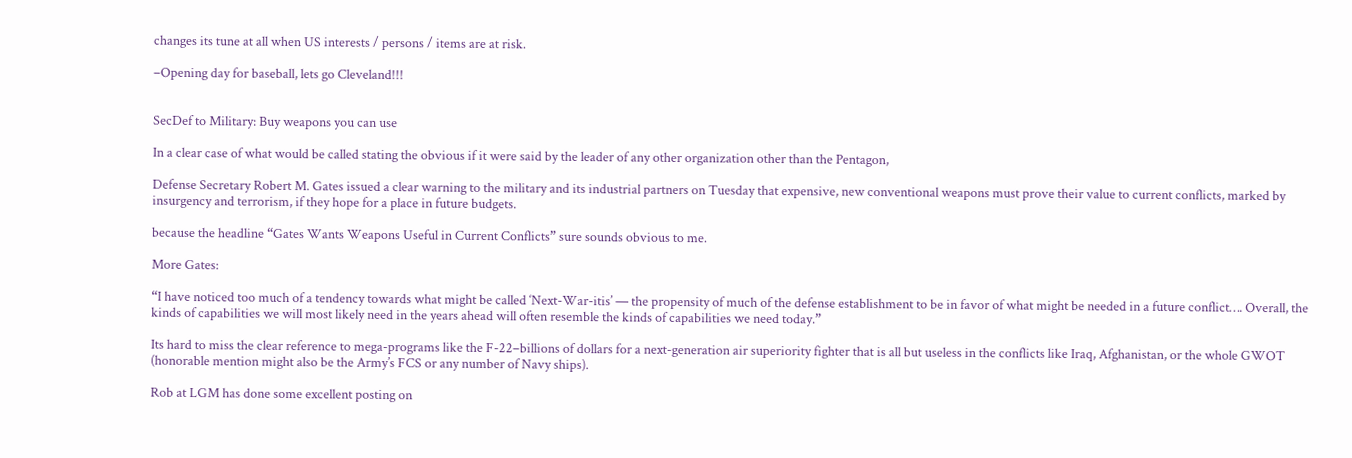changes its tune at all when US interests / persons / items are at risk.

–Opening day for baseball, lets go Cleveland!!!


SecDef to Military: Buy weapons you can use

In a clear case of what would be called stating the obvious if it were said by the leader of any other organization other than the Pentagon,

Defense Secretary Robert M. Gates issued a clear warning to the military and its industrial partners on Tuesday that expensive, new conventional weapons must prove their value to current conflicts, marked by insurgency and terrorism, if they hope for a place in future budgets.

because the headline “Gates Wants Weapons Useful in Current Conflicts” sure sounds obvious to me.

More Gates:

“I have noticed too much of a tendency towards what might be called ‘Next-War-itis’ — the propensity of much of the defense establishment to be in favor of what might be needed in a future conflict…. Overall, the kinds of capabilities we will most likely need in the years ahead will often resemble the kinds of capabilities we need today.”

Its hard to miss the clear reference to mega-programs like the F-22–billions of dollars for a next-generation air superiority fighter that is all but useless in the conflicts like Iraq, Afghanistan, or the whole GWOT (honorable mention might also be the Army’s FCS or any number of Navy ships).

Rob at LGM has done some excellent posting on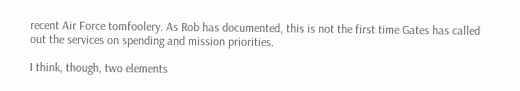recent Air Force tomfoolery. As Rob has documented, this is not the first time Gates has called out the services on spending and mission priorities.

I think, though, two elements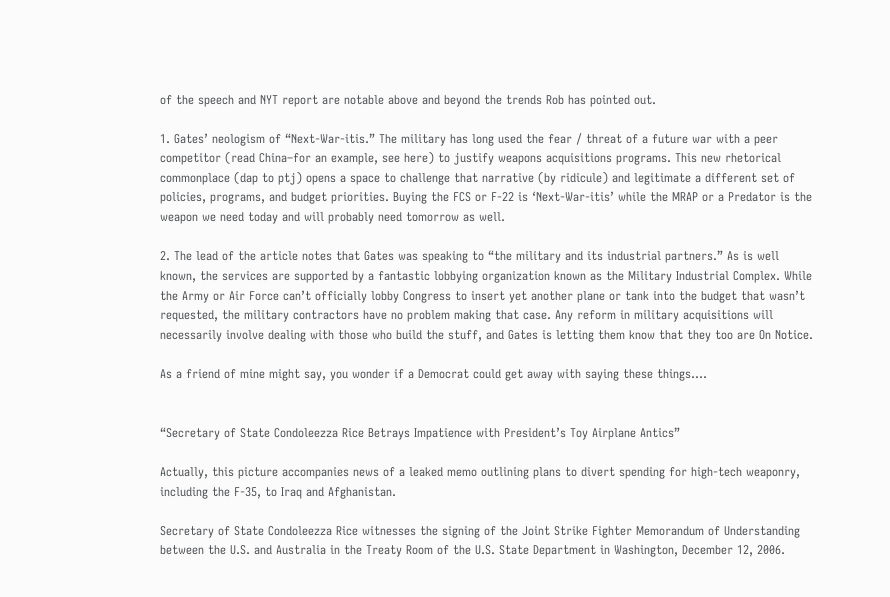of the speech and NYT report are notable above and beyond the trends Rob has pointed out.

1. Gates’ neologism of “Next-War-itis.” The military has long used the fear / threat of a future war with a peer competitor (read China–for an example, see here) to justify weapons acquisitions programs. This new rhetorical commonplace (dap to ptj) opens a space to challenge that narrative (by ridicule) and legitimate a different set of policies, programs, and budget priorities. Buying the FCS or F-22 is ‘Next-War-itis’ while the MRAP or a Predator is the weapon we need today and will probably need tomorrow as well.

2. The lead of the article notes that Gates was speaking to “the military and its industrial partners.” As is well known, the services are supported by a fantastic lobbying organization known as the Military Industrial Complex. While the Army or Air Force can’t officially lobby Congress to insert yet another plane or tank into the budget that wasn’t requested, the military contractors have no problem making that case. Any reform in military acquisitions will necessarily involve dealing with those who build the stuff, and Gates is letting them know that they too are On Notice.

As a friend of mine might say, you wonder if a Democrat could get away with saying these things….


“Secretary of State Condoleezza Rice Betrays Impatience with President’s Toy Airplane Antics”

Actually, this picture accompanies news of a leaked memo outlining plans to divert spending for high-tech weaponry, including the F-35, to Iraq and Afghanistan.

Secretary of State Condoleezza Rice witnesses the signing of the Joint Strike Fighter Memorandum of Understanding between the U.S. and Australia in the Treaty Room of the U.S. State Department in Washington, December 12, 2006.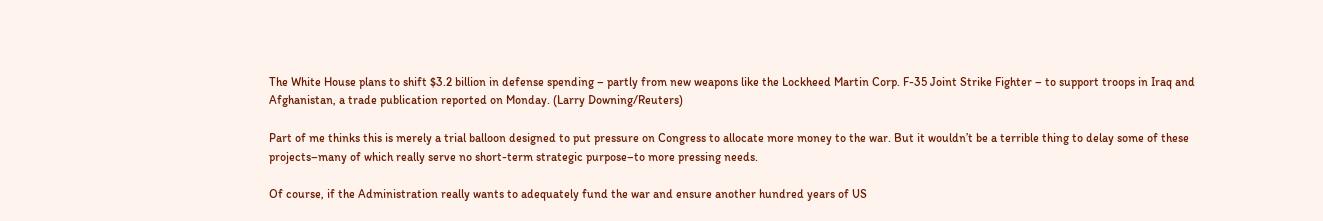The White House plans to shift $3.2 billion in defense spending – partly from new weapons like the Lockheed Martin Corp. F-35 Joint Strike Fighter – to support troops in Iraq and Afghanistan, a trade publication reported on Monday. (Larry Downing/Reuters)

Part of me thinks this is merely a trial balloon designed to put pressure on Congress to allocate more money to the war. But it wouldn’t be a terrible thing to delay some of these projects–many of which really serve no short-term strategic purpose–to more pressing needs.

Of course, if the Administration really wants to adequately fund the war and ensure another hundred years of US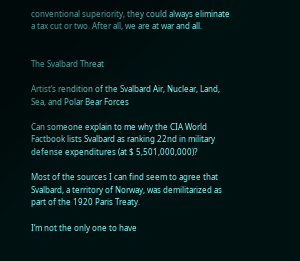conventional superiority, they could always eliminate a tax cut or two. After all, we are at war and all.


The Svalbard Threat

Artist’s rendition of the Svalbard Air, Nuclear, Land, Sea, and Polar Bear Forces

Can someone explain to me why the CIA World Factbook lists Svalbard as ranking 22nd in military defense expenditures (at $ 5,501,000,000)?

Most of the sources I can find seem to agree that Svalbard, a territory of Norway, was demilitarized as part of the 1920 Paris Treaty.

I’m not the only one to have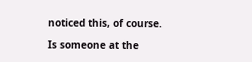noticed this, of course.

Is someone at the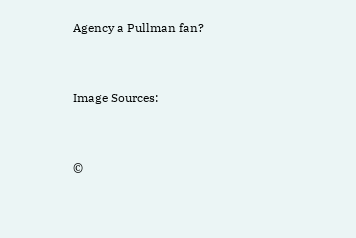Agency a Pullman fan?


Image Sources:


©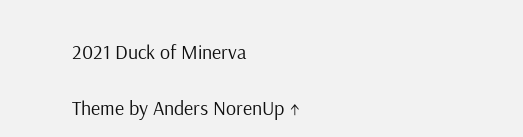2021 Duck of Minerva

Theme by Anders NorenUp ↑